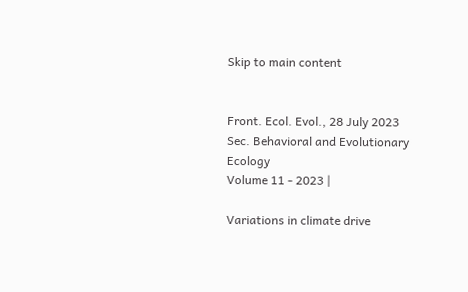Skip to main content


Front. Ecol. Evol., 28 July 2023
Sec. Behavioral and Evolutionary Ecology
Volume 11 - 2023 |

Variations in climate drive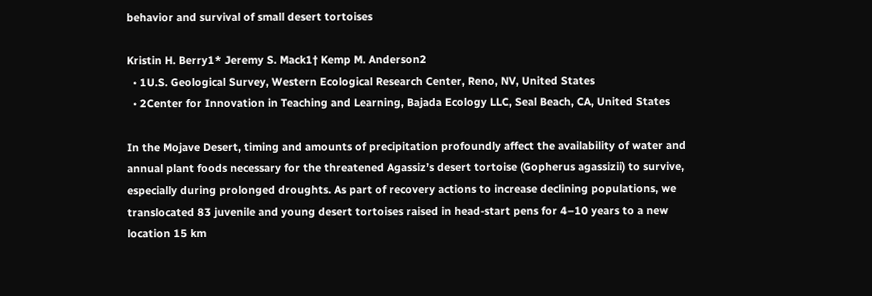behavior and survival of small desert tortoises

Kristin H. Berry1* Jeremy S. Mack1† Kemp M. Anderson2
  • 1U.S. Geological Survey, Western Ecological Research Center, Reno, NV, United States
  • 2Center for Innovation in Teaching and Learning, Bajada Ecology LLC, Seal Beach, CA, United States

In the Mojave Desert, timing and amounts of precipitation profoundly affect the availability of water and annual plant foods necessary for the threatened Agassiz’s desert tortoise (Gopherus agassizii) to survive, especially during prolonged droughts. As part of recovery actions to increase declining populations, we translocated 83 juvenile and young desert tortoises raised in head-start pens for 4–10 years to a new location 15 km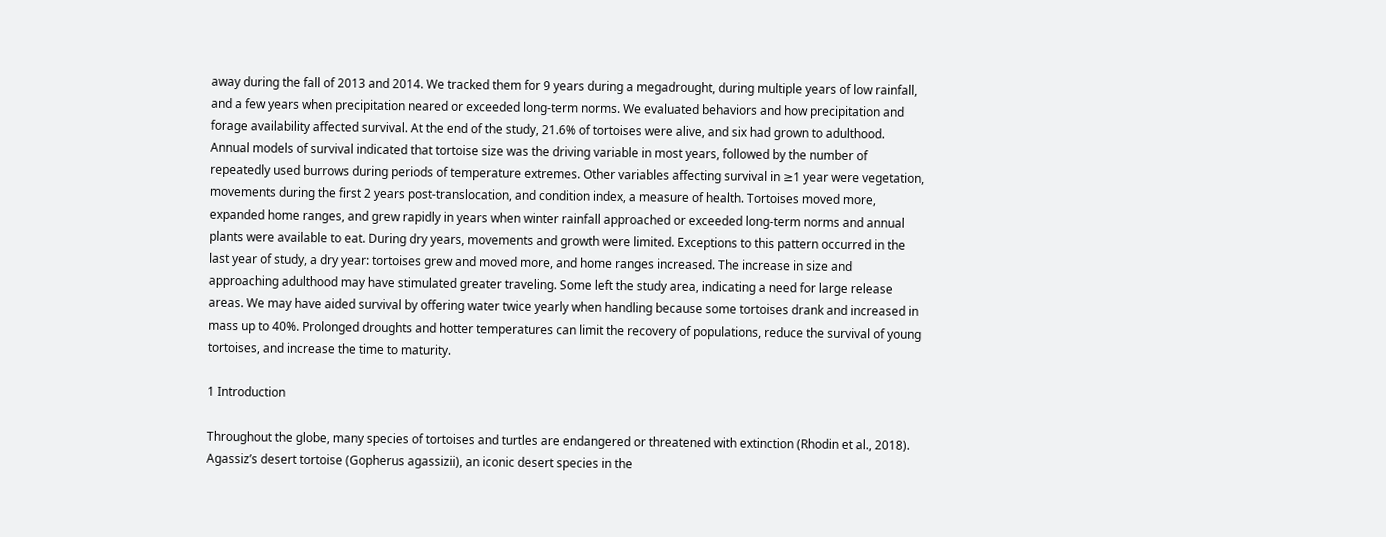away during the fall of 2013 and 2014. We tracked them for 9 years during a megadrought, during multiple years of low rainfall, and a few years when precipitation neared or exceeded long-term norms. We evaluated behaviors and how precipitation and forage availability affected survival. At the end of the study, 21.6% of tortoises were alive, and six had grown to adulthood. Annual models of survival indicated that tortoise size was the driving variable in most years, followed by the number of repeatedly used burrows during periods of temperature extremes. Other variables affecting survival in ≥1 year were vegetation, movements during the first 2 years post-translocation, and condition index, a measure of health. Tortoises moved more, expanded home ranges, and grew rapidly in years when winter rainfall approached or exceeded long-term norms and annual plants were available to eat. During dry years, movements and growth were limited. Exceptions to this pattern occurred in the last year of study, a dry year: tortoises grew and moved more, and home ranges increased. The increase in size and approaching adulthood may have stimulated greater traveling. Some left the study area, indicating a need for large release areas. We may have aided survival by offering water twice yearly when handling because some tortoises drank and increased in mass up to 40%. Prolonged droughts and hotter temperatures can limit the recovery of populations, reduce the survival of young tortoises, and increase the time to maturity.

1 Introduction

Throughout the globe, many species of tortoises and turtles are endangered or threatened with extinction (Rhodin et al., 2018). Agassiz’s desert tortoise (Gopherus agassizii), an iconic desert species in the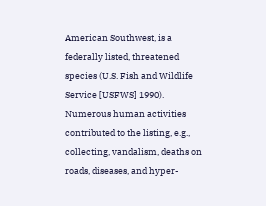American Southwest, is a federally listed, threatened species (U.S. Fish and Wildlife Service [USFWS] 1990). Numerous human activities contributed to the listing, e.g., collecting, vandalism, deaths on roads, diseases, and hyper-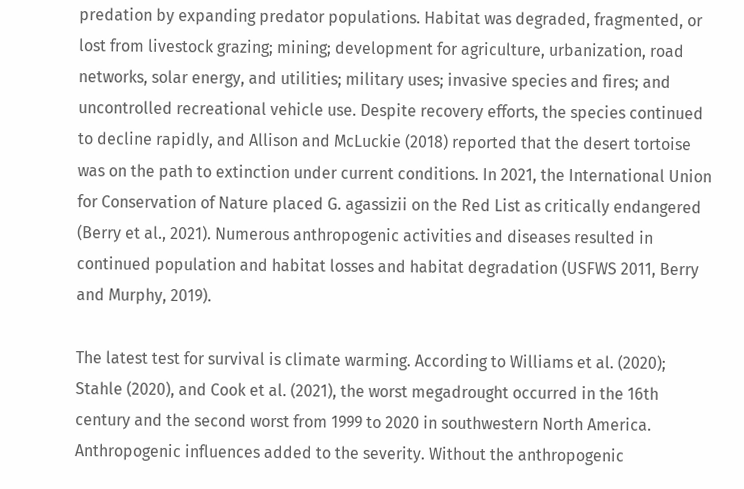predation by expanding predator populations. Habitat was degraded, fragmented, or lost from livestock grazing; mining; development for agriculture, urbanization, road networks, solar energy, and utilities; military uses; invasive species and fires; and uncontrolled recreational vehicle use. Despite recovery efforts, the species continued to decline rapidly, and Allison and McLuckie (2018) reported that the desert tortoise was on the path to extinction under current conditions. In 2021, the International Union for Conservation of Nature placed G. agassizii on the Red List as critically endangered (Berry et al., 2021). Numerous anthropogenic activities and diseases resulted in continued population and habitat losses and habitat degradation (USFWS 2011, Berry and Murphy, 2019).

The latest test for survival is climate warming. According to Williams et al. (2020); Stahle (2020), and Cook et al. (2021), the worst megadrought occurred in the 16th century and the second worst from 1999 to 2020 in southwestern North America. Anthropogenic influences added to the severity. Without the anthropogenic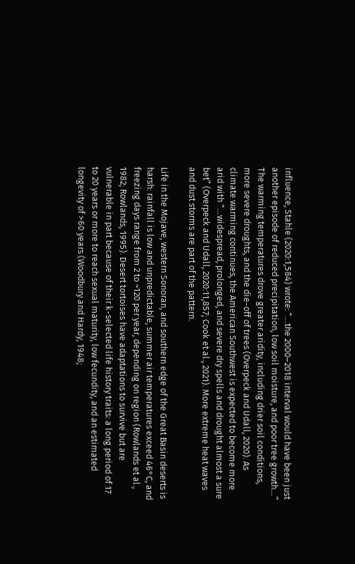influence, Stahle (2020:1,584) wrote: “…the 2000–2018 interval would have been just another episode of reduced precipitation, low soil moisture, and poor tree growth…” The warming temperatures drove greater aridity, including drier soil conditions, more severe droughts, and the die-off of trees (Overpeck and Udall, 2020). As climate warming continues, the American Southwest is expected to become more arid with “…widespread, prolonged, and severe dry spells and drought almost a sure bet” (Overpeck and Udall, 2020:11,857; Cook et al., 2021). More extreme heat waves and dust storms are part of the pattern.

Life in the Mojave, western Sonoran, and southern edge of the Great Basin deserts is harsh: rainfall is low and unpredictable, summer air temperatures exceed 46°C, and freezing days range from 2 to ~120 per year, depending on region (Rowlands et al., 1982; Rowlands, 1995). Desert tortoises have adaptations to survive but are vulnerable in part because of their k-selected life history traits: a long period of 17 to 20 years or more to reach sexual maturity, low fecundity, and an estimated longevity of >60 years (Woodbury and Hardy, 1948;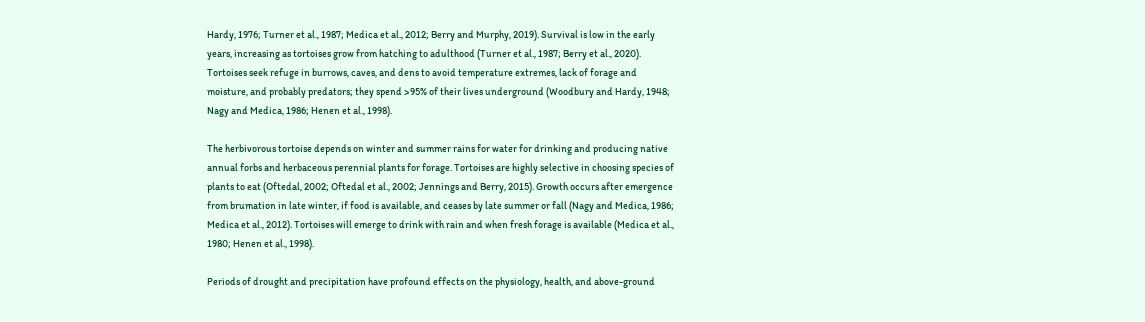Hardy, 1976; Turner et al., 1987; Medica et al., 2012; Berry and Murphy, 2019). Survival is low in the early years, increasing as tortoises grow from hatching to adulthood (Turner et al., 1987; Berry et al., 2020). Tortoises seek refuge in burrows, caves, and dens to avoid temperature extremes, lack of forage and moisture, and probably predators; they spend >95% of their lives underground (Woodbury and Hardy, 1948; Nagy and Medica, 1986; Henen et al., 1998).

The herbivorous tortoise depends on winter and summer rains for water for drinking and producing native annual forbs and herbaceous perennial plants for forage. Tortoises are highly selective in choosing species of plants to eat (Oftedal, 2002; Oftedal et al., 2002; Jennings and Berry, 2015). Growth occurs after emergence from brumation in late winter, if food is available, and ceases by late summer or fall (Nagy and Medica, 1986; Medica et al., 2012). Tortoises will emerge to drink with rain and when fresh forage is available (Medica et al., 1980; Henen et al., 1998).

Periods of drought and precipitation have profound effects on the physiology, health, and above-ground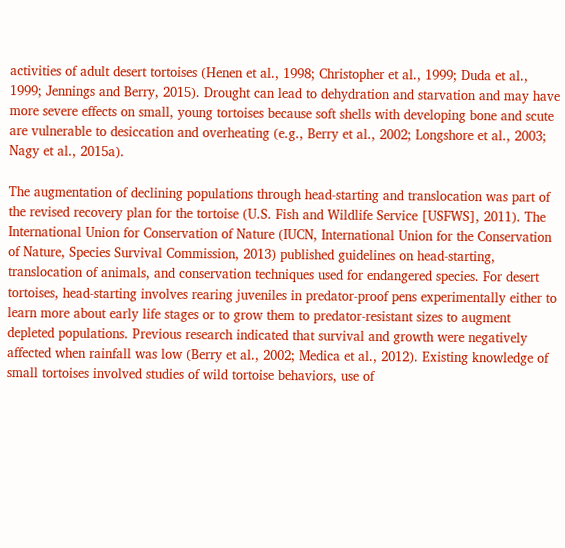activities of adult desert tortoises (Henen et al., 1998; Christopher et al., 1999; Duda et al., 1999; Jennings and Berry, 2015). Drought can lead to dehydration and starvation and may have more severe effects on small, young tortoises because soft shells with developing bone and scute are vulnerable to desiccation and overheating (e.g., Berry et al., 2002; Longshore et al., 2003; Nagy et al., 2015a).

The augmentation of declining populations through head-starting and translocation was part of the revised recovery plan for the tortoise (U.S. Fish and Wildlife Service [USFWS], 2011). The International Union for Conservation of Nature (IUCN, International Union for the Conservation of Nature, Species Survival Commission, 2013) published guidelines on head-starting, translocation of animals, and conservation techniques used for endangered species. For desert tortoises, head-starting involves rearing juveniles in predator-proof pens experimentally either to learn more about early life stages or to grow them to predator-resistant sizes to augment depleted populations. Previous research indicated that survival and growth were negatively affected when rainfall was low (Berry et al., 2002; Medica et al., 2012). Existing knowledge of small tortoises involved studies of wild tortoise behaviors, use of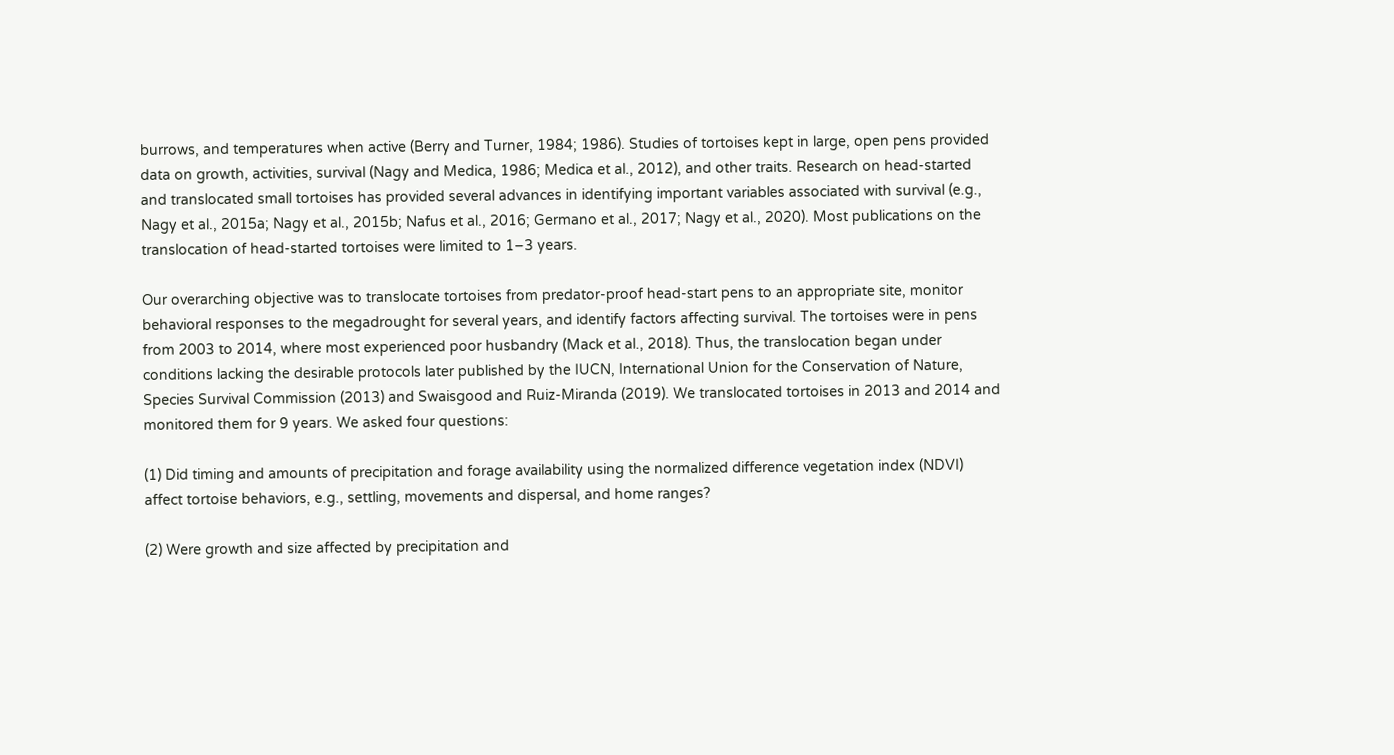burrows, and temperatures when active (Berry and Turner, 1984; 1986). Studies of tortoises kept in large, open pens provided data on growth, activities, survival (Nagy and Medica, 1986; Medica et al., 2012), and other traits. Research on head-started and translocated small tortoises has provided several advances in identifying important variables associated with survival (e.g., Nagy et al., 2015a; Nagy et al., 2015b; Nafus et al., 2016; Germano et al., 2017; Nagy et al., 2020). Most publications on the translocation of head-started tortoises were limited to 1–3 years.

Our overarching objective was to translocate tortoises from predator-proof head-start pens to an appropriate site, monitor behavioral responses to the megadrought for several years, and identify factors affecting survival. The tortoises were in pens from 2003 to 2014, where most experienced poor husbandry (Mack et al., 2018). Thus, the translocation began under conditions lacking the desirable protocols later published by the IUCN, International Union for the Conservation of Nature, Species Survival Commission (2013) and Swaisgood and Ruiz-Miranda (2019). We translocated tortoises in 2013 and 2014 and monitored them for 9 years. We asked four questions:

(1) Did timing and amounts of precipitation and forage availability using the normalized difference vegetation index (NDVI) affect tortoise behaviors, e.g., settling, movements and dispersal, and home ranges?

(2) Were growth and size affected by precipitation and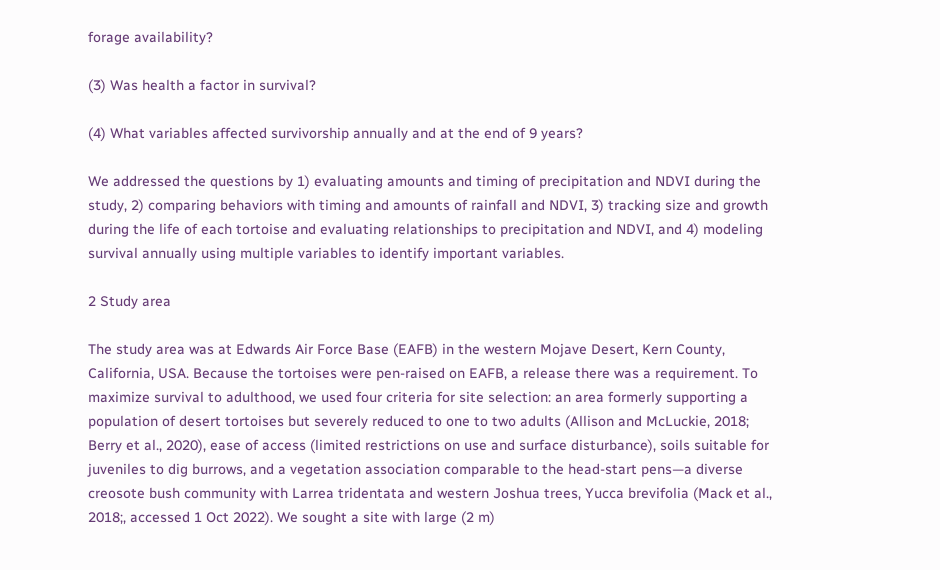forage availability?

(3) Was health a factor in survival?

(4) What variables affected survivorship annually and at the end of 9 years?

We addressed the questions by 1) evaluating amounts and timing of precipitation and NDVI during the study, 2) comparing behaviors with timing and amounts of rainfall and NDVI, 3) tracking size and growth during the life of each tortoise and evaluating relationships to precipitation and NDVI, and 4) modeling survival annually using multiple variables to identify important variables.

2 Study area

The study area was at Edwards Air Force Base (EAFB) in the western Mojave Desert, Kern County, California, USA. Because the tortoises were pen-raised on EAFB, a release there was a requirement. To maximize survival to adulthood, we used four criteria for site selection: an area formerly supporting a population of desert tortoises but severely reduced to one to two adults (Allison and McLuckie, 2018; Berry et al., 2020), ease of access (limited restrictions on use and surface disturbance), soils suitable for juveniles to dig burrows, and a vegetation association comparable to the head-start pens—a diverse creosote bush community with Larrea tridentata and western Joshua trees, Yucca brevifolia (Mack et al., 2018;, accessed 1 Oct 2022). We sought a site with large (2 m)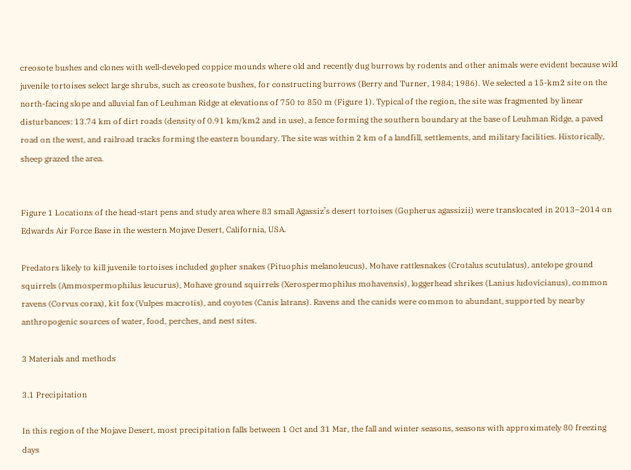creosote bushes and clones with well-developed coppice mounds where old and recently dug burrows by rodents and other animals were evident because wild juvenile tortoises select large shrubs, such as creosote bushes, for constructing burrows (Berry and Turner, 1984; 1986). We selected a 15-km2 site on the north-facing slope and alluvial fan of Leuhman Ridge at elevations of 750 to 850 m (Figure 1). Typical of the region, the site was fragmented by linear disturbances: 13.74 km of dirt roads (density of 0.91 km/km2 and in use), a fence forming the southern boundary at the base of Leuhman Ridge, a paved road on the west, and railroad tracks forming the eastern boundary. The site was within 2 km of a landfill, settlements, and military facilities. Historically, sheep grazed the area.


Figure 1 Locations of the head-start pens and study area where 83 small Agassiz’s desert tortoises (Gopherus agassizii) were translocated in 2013–2014 on Edwards Air Force Base in the western Mojave Desert, California, USA.

Predators likely to kill juvenile tortoises included gopher snakes (Pituophis melanoleucus), Mohave rattlesnakes (Crotalus scutulatus), antelope ground squirrels (Ammospermophilus leucurus), Mohave ground squirrels (Xerospermophilus mohavensis), loggerhead shrikes (Lanius ludovicianus), common ravens (Corvus corax), kit fox (Vulpes macrotis), and coyotes (Canis latrans). Ravens and the canids were common to abundant, supported by nearby anthropogenic sources of water, food, perches, and nest sites.

3 Materials and methods

3.1 Precipitation

In this region of the Mojave Desert, most precipitation falls between 1 Oct and 31 Mar, the fall and winter seasons, seasons with approximately 80 freezing days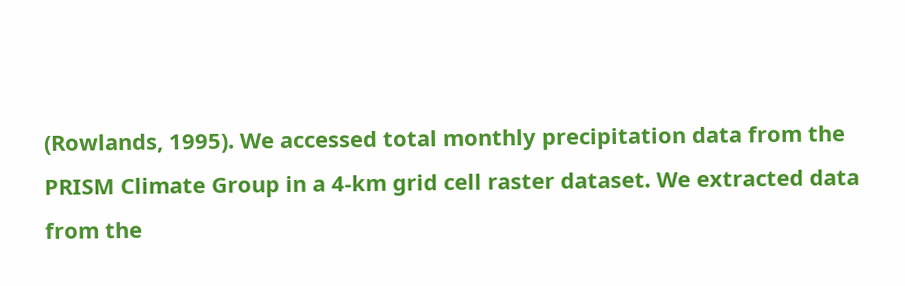(Rowlands, 1995). We accessed total monthly precipitation data from the PRISM Climate Group in a 4-km grid cell raster dataset. We extracted data from the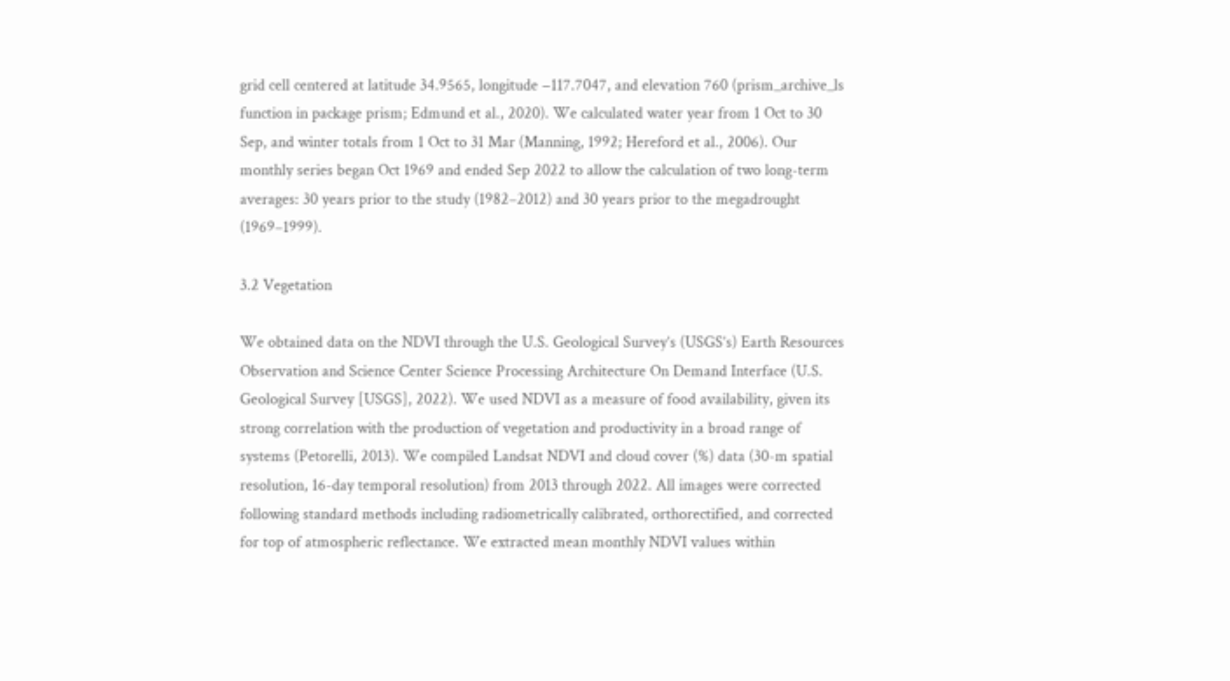grid cell centered at latitude 34.9565, longitude −117.7047, and elevation 760 (prism_archive_ls function in package prism; Edmund et al., 2020). We calculated water year from 1 Oct to 30 Sep, and winter totals from 1 Oct to 31 Mar (Manning, 1992; Hereford et al., 2006). Our monthly series began Oct 1969 and ended Sep 2022 to allow the calculation of two long-term averages: 30 years prior to the study (1982–2012) and 30 years prior to the megadrought (1969–1999).

3.2 Vegetation

We obtained data on the NDVI through the U.S. Geological Survey’s (USGS’s) Earth Resources Observation and Science Center Science Processing Architecture On Demand Interface (U.S. Geological Survey [USGS], 2022). We used NDVI as a measure of food availability, given its strong correlation with the production of vegetation and productivity in a broad range of systems (Petorelli, 2013). We compiled Landsat NDVI and cloud cover (%) data (30-m spatial resolution, 16-day temporal resolution) from 2013 through 2022. All images were corrected following standard methods including radiometrically calibrated, orthorectified, and corrected for top of atmospheric reflectance. We extracted mean monthly NDVI values within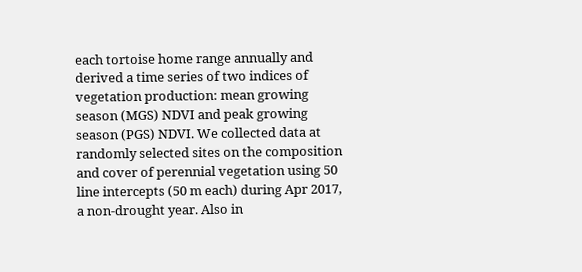each tortoise home range annually and derived a time series of two indices of vegetation production: mean growing season (MGS) NDVI and peak growing season (PGS) NDVI. We collected data at randomly selected sites on the composition and cover of perennial vegetation using 50 line intercepts (50 m each) during Apr 2017, a non-drought year. Also in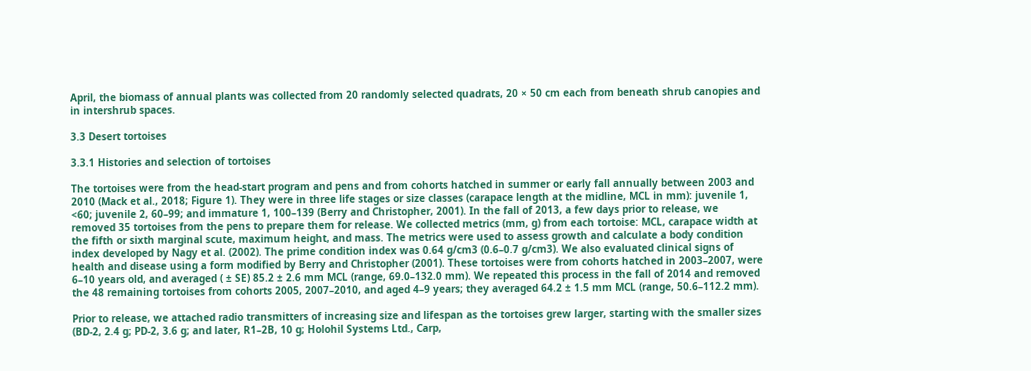April, the biomass of annual plants was collected from 20 randomly selected quadrats, 20 × 50 cm each from beneath shrub canopies and in intershrub spaces.

3.3 Desert tortoises

3.3.1 Histories and selection of tortoises

The tortoises were from the head-start program and pens and from cohorts hatched in summer or early fall annually between 2003 and 2010 (Mack et al., 2018; Figure 1). They were in three life stages or size classes (carapace length at the midline, MCL in mm): juvenile 1, <60; juvenile 2, 60–99; and immature 1, 100–139 (Berry and Christopher, 2001). In the fall of 2013, a few days prior to release, we removed 35 tortoises from the pens to prepare them for release. We collected metrics (mm, g) from each tortoise: MCL, carapace width at the fifth or sixth marginal scute, maximum height, and mass. The metrics were used to assess growth and calculate a body condition index developed by Nagy et al. (2002). The prime condition index was 0.64 g/cm3 (0.6–0.7 g/cm3). We also evaluated clinical signs of health and disease using a form modified by Berry and Christopher (2001). These tortoises were from cohorts hatched in 2003–2007, were 6–10 years old, and averaged ( ± SE) 85.2 ± 2.6 mm MCL (range, 69.0–132.0 mm). We repeated this process in the fall of 2014 and removed the 48 remaining tortoises from cohorts 2005, 2007–2010, and aged 4–9 years; they averaged 64.2 ± 1.5 mm MCL (range, 50.6–112.2 mm).

Prior to release, we attached radio transmitters of increasing size and lifespan as the tortoises grew larger, starting with the smaller sizes (BD-2, 2.4 g; PD-2, 3.6 g; and later, R1–2B, 10 g; Holohil Systems Ltd., Carp,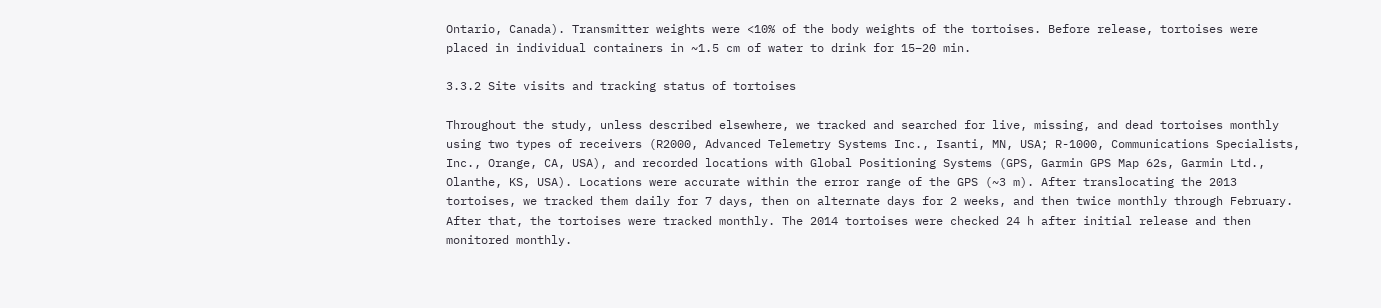Ontario, Canada). Transmitter weights were <10% of the body weights of the tortoises. Before release, tortoises were placed in individual containers in ~1.5 cm of water to drink for 15–20 min.

3.3.2 Site visits and tracking status of tortoises

Throughout the study, unless described elsewhere, we tracked and searched for live, missing, and dead tortoises monthly using two types of receivers (R2000, Advanced Telemetry Systems Inc., Isanti, MN, USA; R-1000, Communications Specialists, Inc., Orange, CA, USA), and recorded locations with Global Positioning Systems (GPS, Garmin GPS Map 62s, Garmin Ltd., Olanthe, KS, USA). Locations were accurate within the error range of the GPS (~3 m). After translocating the 2013 tortoises, we tracked them daily for 7 days, then on alternate days for 2 weeks, and then twice monthly through February. After that, the tortoises were tracked monthly. The 2014 tortoises were checked 24 h after initial release and then monitored monthly.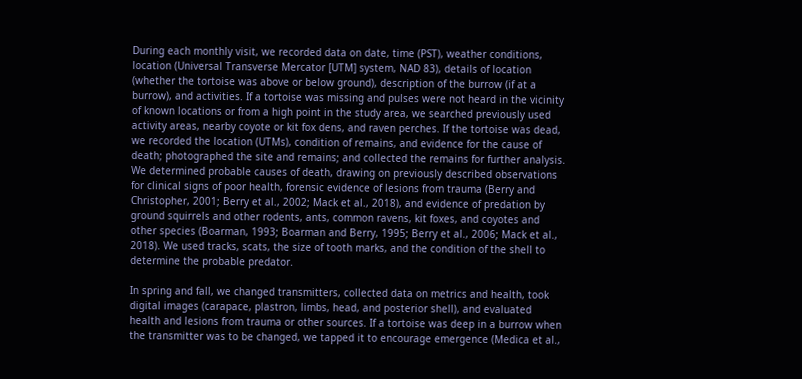During each monthly visit, we recorded data on date, time (PST), weather conditions, location (Universal Transverse Mercator [UTM] system, NAD 83), details of location (whether the tortoise was above or below ground), description of the burrow (if at a burrow), and activities. If a tortoise was missing and pulses were not heard in the vicinity of known locations or from a high point in the study area, we searched previously used activity areas, nearby coyote or kit fox dens, and raven perches. If the tortoise was dead, we recorded the location (UTMs), condition of remains, and evidence for the cause of death; photographed the site and remains; and collected the remains for further analysis. We determined probable causes of death, drawing on previously described observations for clinical signs of poor health, forensic evidence of lesions from trauma (Berry and Christopher, 2001; Berry et al., 2002; Mack et al., 2018), and evidence of predation by ground squirrels and other rodents, ants, common ravens, kit foxes, and coyotes and other species (Boarman, 1993; Boarman and Berry, 1995; Berry et al., 2006; Mack et al., 2018). We used tracks, scats, the size of tooth marks, and the condition of the shell to determine the probable predator.

In spring and fall, we changed transmitters, collected data on metrics and health, took digital images (carapace, plastron, limbs, head, and posterior shell), and evaluated health and lesions from trauma or other sources. If a tortoise was deep in a burrow when the transmitter was to be changed, we tapped it to encourage emergence (Medica et al.,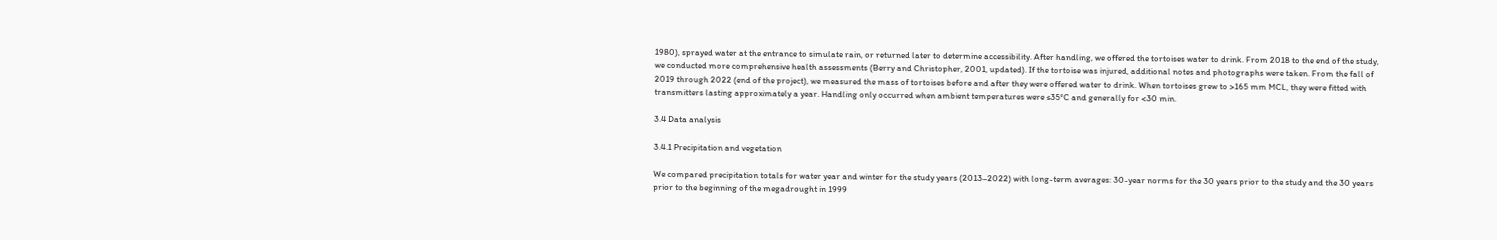1980), sprayed water at the entrance to simulate rain, or returned later to determine accessibility. After handling, we offered the tortoises water to drink. From 2018 to the end of the study, we conducted more comprehensive health assessments (Berry and Christopher, 2001, updated). If the tortoise was injured, additional notes and photographs were taken. From the fall of 2019 through 2022 (end of the project), we measured the mass of tortoises before and after they were offered water to drink. When tortoises grew to >165 mm MCL, they were fitted with transmitters lasting approximately a year. Handling only occurred when ambient temperatures were ≤35°C and generally for <30 min.

3.4 Data analysis

3.4.1 Precipitation and vegetation

We compared precipitation totals for water year and winter for the study years (2013–2022) with long-term averages: 30-year norms for the 30 years prior to the study and the 30 years prior to the beginning of the megadrought in 1999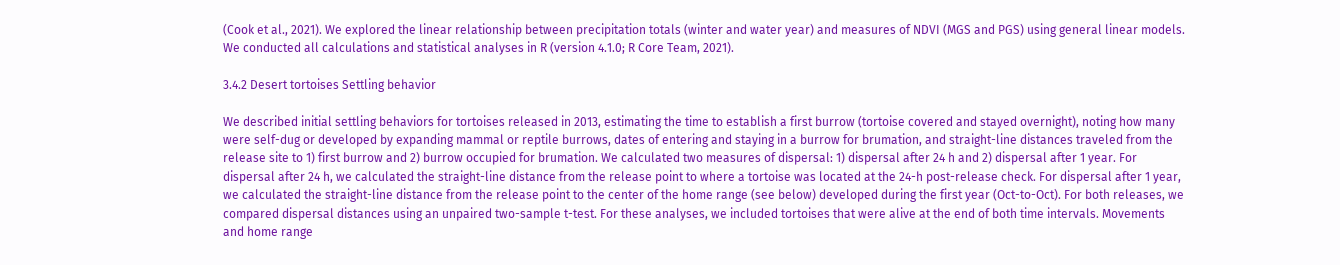(Cook et al., 2021). We explored the linear relationship between precipitation totals (winter and water year) and measures of NDVI (MGS and PGS) using general linear models. We conducted all calculations and statistical analyses in R (version 4.1.0; R Core Team, 2021).

3.4.2 Desert tortoises Settling behavior

We described initial settling behaviors for tortoises released in 2013, estimating the time to establish a first burrow (tortoise covered and stayed overnight), noting how many were self-dug or developed by expanding mammal or reptile burrows, dates of entering and staying in a burrow for brumation, and straight-line distances traveled from the release site to 1) first burrow and 2) burrow occupied for brumation. We calculated two measures of dispersal: 1) dispersal after 24 h and 2) dispersal after 1 year. For dispersal after 24 h, we calculated the straight-line distance from the release point to where a tortoise was located at the 24-h post-release check. For dispersal after 1 year, we calculated the straight-line distance from the release point to the center of the home range (see below) developed during the first year (Oct-to-Oct). For both releases, we compared dispersal distances using an unpaired two-sample t-test. For these analyses, we included tortoises that were alive at the end of both time intervals. Movements and home range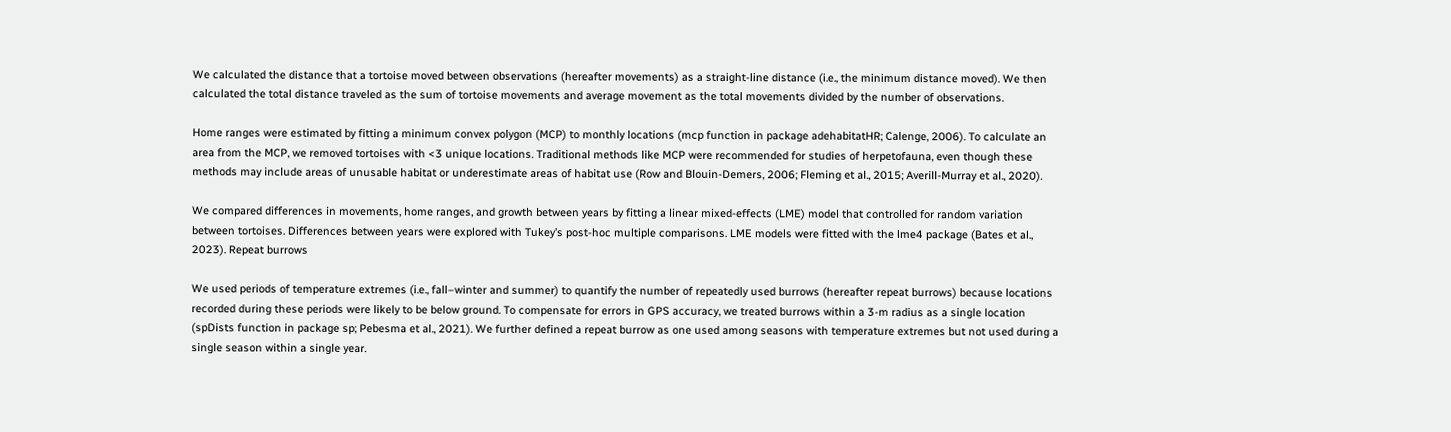We calculated the distance that a tortoise moved between observations (hereafter movements) as a straight-line distance (i.e., the minimum distance moved). We then calculated the total distance traveled as the sum of tortoise movements and average movement as the total movements divided by the number of observations.

Home ranges were estimated by fitting a minimum convex polygon (MCP) to monthly locations (mcp function in package adehabitatHR; Calenge, 2006). To calculate an area from the MCP, we removed tortoises with <3 unique locations. Traditional methods like MCP were recommended for studies of herpetofauna, even though these methods may include areas of unusable habitat or underestimate areas of habitat use (Row and Blouin-Demers, 2006; Fleming et al., 2015; Averill-Murray et al., 2020).

We compared differences in movements, home ranges, and growth between years by fitting a linear mixed-effects (LME) model that controlled for random variation between tortoises. Differences between years were explored with Tukey’s post-hoc multiple comparisons. LME models were fitted with the lme4 package (Bates et al., 2023). Repeat burrows

We used periods of temperature extremes (i.e., fall–winter and summer) to quantify the number of repeatedly used burrows (hereafter repeat burrows) because locations recorded during these periods were likely to be below ground. To compensate for errors in GPS accuracy, we treated burrows within a 3-m radius as a single location (spDists function in package sp; Pebesma et al., 2021). We further defined a repeat burrow as one used among seasons with temperature extremes but not used during a single season within a single year.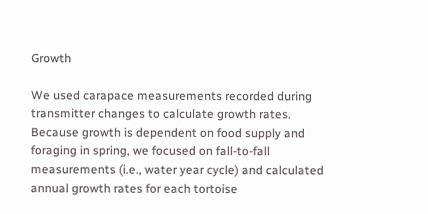Growth

We used carapace measurements recorded during transmitter changes to calculate growth rates. Because growth is dependent on food supply and foraging in spring, we focused on fall-to-fall measurements (i.e., water year cycle) and calculated annual growth rates for each tortoise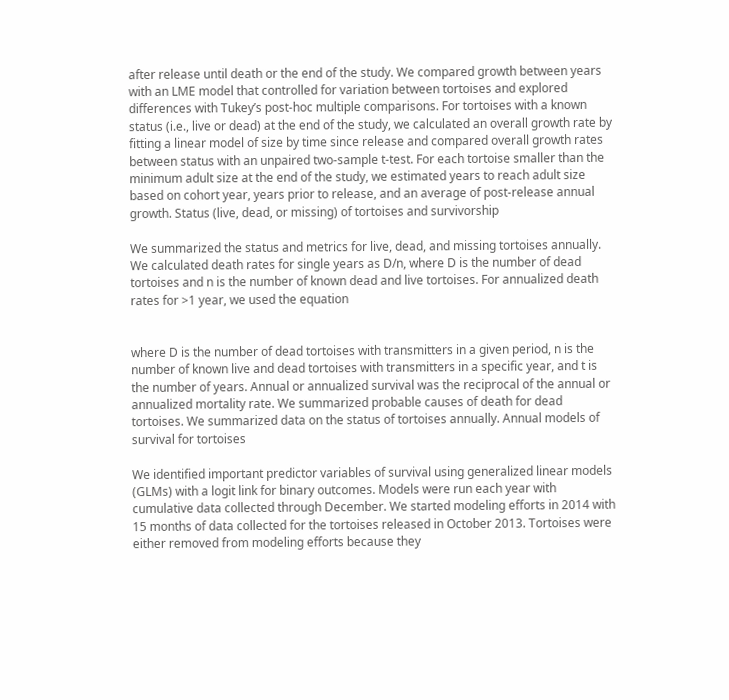after release until death or the end of the study. We compared growth between years with an LME model that controlled for variation between tortoises and explored differences with Tukey’s post-hoc multiple comparisons. For tortoises with a known status (i.e., live or dead) at the end of the study, we calculated an overall growth rate by fitting a linear model of size by time since release and compared overall growth rates between status with an unpaired two-sample t-test. For each tortoise smaller than the minimum adult size at the end of the study, we estimated years to reach adult size based on cohort year, years prior to release, and an average of post-release annual growth. Status (live, dead, or missing) of tortoises and survivorship

We summarized the status and metrics for live, dead, and missing tortoises annually. We calculated death rates for single years as D/n, where D is the number of dead tortoises and n is the number of known dead and live tortoises. For annualized death rates for >1 year, we used the equation


where D is the number of dead tortoises with transmitters in a given period, n is the number of known live and dead tortoises with transmitters in a specific year, and t is the number of years. Annual or annualized survival was the reciprocal of the annual or annualized mortality rate. We summarized probable causes of death for dead tortoises. We summarized data on the status of tortoises annually. Annual models of survival for tortoises

We identified important predictor variables of survival using generalized linear models (GLMs) with a logit link for binary outcomes. Models were run each year with cumulative data collected through December. We started modeling efforts in 2014 with 15 months of data collected for the tortoises released in October 2013. Tortoises were either removed from modeling efforts because they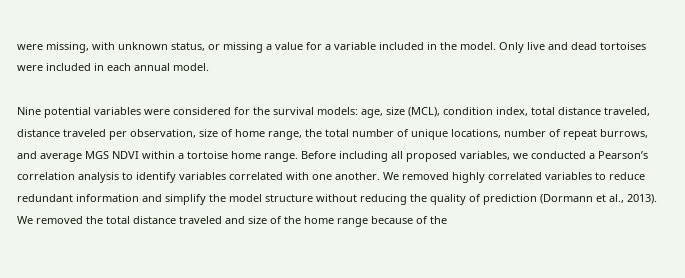were missing, with unknown status, or missing a value for a variable included in the model. Only live and dead tortoises were included in each annual model.

Nine potential variables were considered for the survival models: age, size (MCL), condition index, total distance traveled, distance traveled per observation, size of home range, the total number of unique locations, number of repeat burrows, and average MGS NDVI within a tortoise home range. Before including all proposed variables, we conducted a Pearson’s correlation analysis to identify variables correlated with one another. We removed highly correlated variables to reduce redundant information and simplify the model structure without reducing the quality of prediction (Dormann et al., 2013). We removed the total distance traveled and size of the home range because of the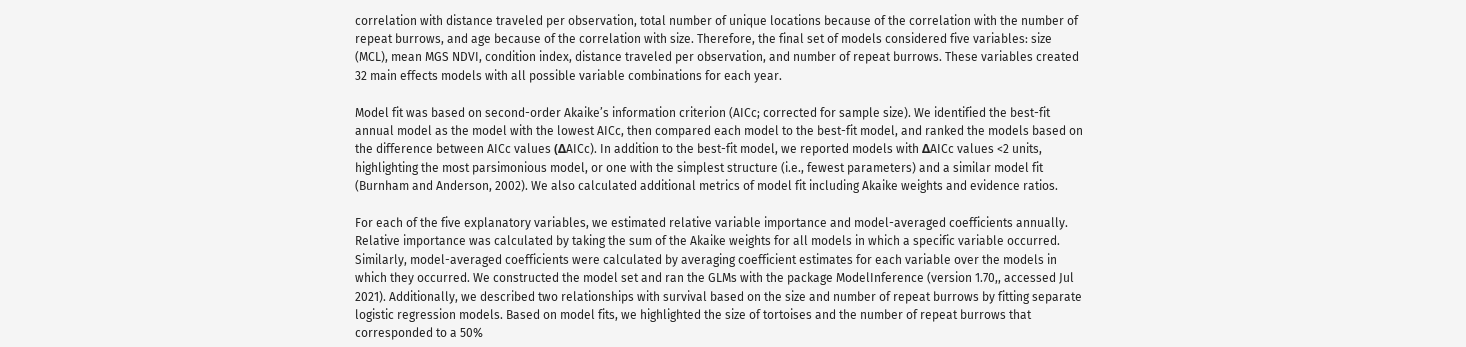correlation with distance traveled per observation, total number of unique locations because of the correlation with the number of repeat burrows, and age because of the correlation with size. Therefore, the final set of models considered five variables: size (MCL), mean MGS NDVI, condition index, distance traveled per observation, and number of repeat burrows. These variables created 32 main effects models with all possible variable combinations for each year.

Model fit was based on second-order Akaike’s information criterion (AICc; corrected for sample size). We identified the best-fit annual model as the model with the lowest AICc, then compared each model to the best-fit model, and ranked the models based on the difference between AICc values (ΔAICc). In addition to the best-fit model, we reported models with ΔAICc values <2 units, highlighting the most parsimonious model, or one with the simplest structure (i.e., fewest parameters) and a similar model fit (Burnham and Anderson, 2002). We also calculated additional metrics of model fit including Akaike weights and evidence ratios.

For each of the five explanatory variables, we estimated relative variable importance and model-averaged coefficients annually. Relative importance was calculated by taking the sum of the Akaike weights for all models in which a specific variable occurred. Similarly, model-averaged coefficients were calculated by averaging coefficient estimates for each variable over the models in which they occurred. We constructed the model set and ran the GLMs with the package ModelInference (version 1.70,, accessed Jul 2021). Additionally, we described two relationships with survival based on the size and number of repeat burrows by fitting separate logistic regression models. Based on model fits, we highlighted the size of tortoises and the number of repeat burrows that corresponded to a 50%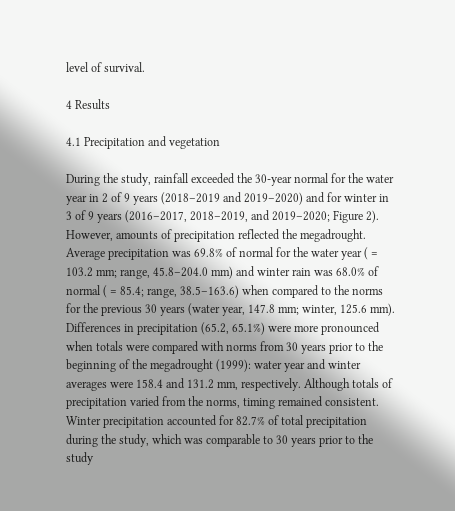level of survival.

4 Results

4.1 Precipitation and vegetation

During the study, rainfall exceeded the 30-year normal for the water year in 2 of 9 years (2018–2019 and 2019–2020) and for winter in 3 of 9 years (2016–2017, 2018–2019, and 2019–2020; Figure 2). However, amounts of precipitation reflected the megadrought. Average precipitation was 69.8% of normal for the water year ( = 103.2 mm; range, 45.8–204.0 mm) and winter rain was 68.0% of normal ( = 85.4; range, 38.5–163.6) when compared to the norms for the previous 30 years (water year, 147.8 mm; winter, 125.6 mm). Differences in precipitation (65.2, 65.1%) were more pronounced when totals were compared with norms from 30 years prior to the beginning of the megadrought (1999): water year and winter averages were 158.4 and 131.2 mm, respectively. Although totals of precipitation varied from the norms, timing remained consistent. Winter precipitation accounted for 82.7% of total precipitation during the study, which was comparable to 30 years prior to the study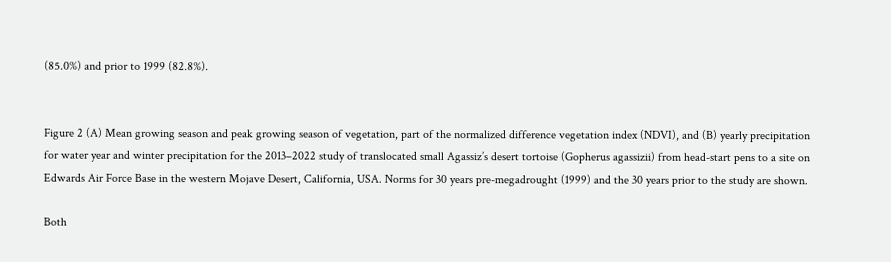(85.0%) and prior to 1999 (82.8%).


Figure 2 (A) Mean growing season and peak growing season of vegetation, part of the normalized difference vegetation index (NDVI), and (B) yearly precipitation for water year and winter precipitation for the 2013–2022 study of translocated small Agassiz’s desert tortoise (Gopherus agassizii) from head-start pens to a site on Edwards Air Force Base in the western Mojave Desert, California, USA. Norms for 30 years pre-megadrought (1999) and the 30 years prior to the study are shown.

Both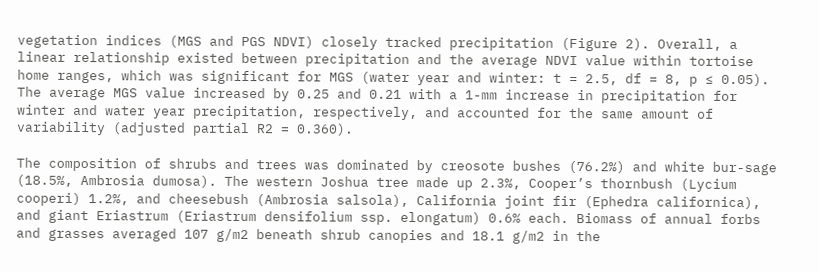vegetation indices (MGS and PGS NDVI) closely tracked precipitation (Figure 2). Overall, a linear relationship existed between precipitation and the average NDVI value within tortoise home ranges, which was significant for MGS (water year and winter: t = 2.5, df = 8, p ≤ 0.05). The average MGS value increased by 0.25 and 0.21 with a 1-mm increase in precipitation for winter and water year precipitation, respectively, and accounted for the same amount of variability (adjusted partial R2 = 0.360).

The composition of shrubs and trees was dominated by creosote bushes (76.2%) and white bur-sage (18.5%, Ambrosia dumosa). The western Joshua tree made up 2.3%, Cooper’s thornbush (Lycium cooperi) 1.2%, and cheesebush (Ambrosia salsola), California joint fir (Ephedra californica), and giant Eriastrum (Eriastrum densifolium ssp. elongatum) 0.6% each. Biomass of annual forbs and grasses averaged 107 g/m2 beneath shrub canopies and 18.1 g/m2 in the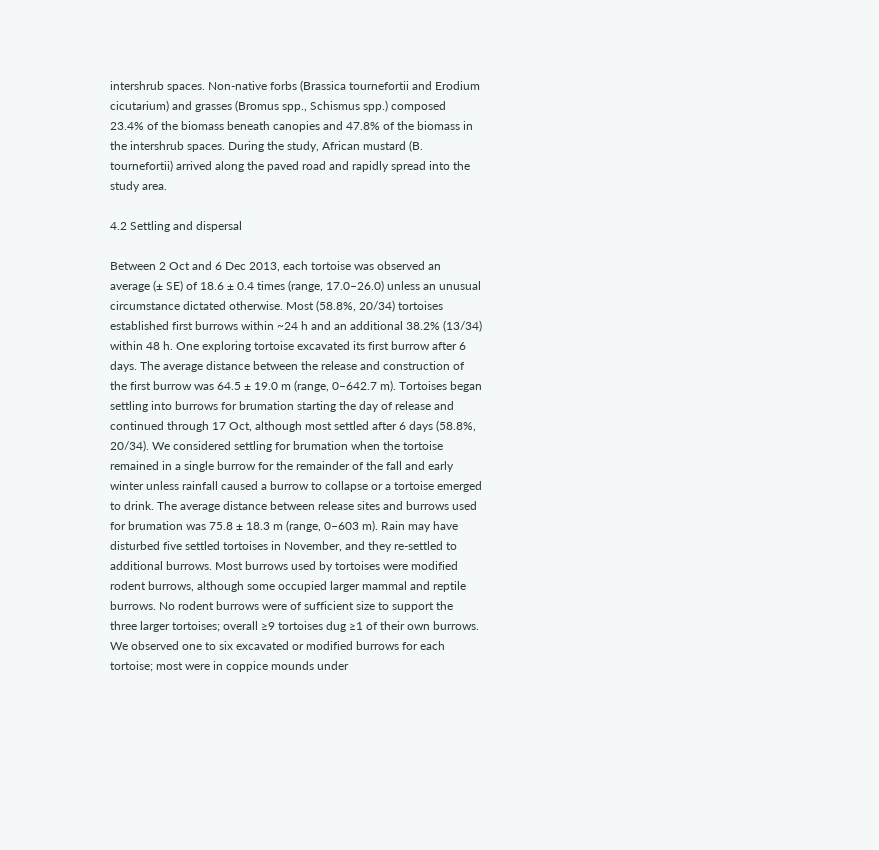intershrub spaces. Non-native forbs (Brassica tournefortii and Erodium cicutarium) and grasses (Bromus spp., Schismus spp.) composed 23.4% of the biomass beneath canopies and 47.8% of the biomass in the intershrub spaces. During the study, African mustard (B. tournefortii) arrived along the paved road and rapidly spread into the study area.

4.2 Settling and dispersal

Between 2 Oct and 6 Dec 2013, each tortoise was observed an average (± SE) of 18.6 ± 0.4 times (range, 17.0–26.0) unless an unusual circumstance dictated otherwise. Most (58.8%, 20/34) tortoises established first burrows within ~24 h and an additional 38.2% (13/34) within 48 h. One exploring tortoise excavated its first burrow after 6 days. The average distance between the release and construction of the first burrow was 64.5 ± 19.0 m (range, 0–642.7 m). Tortoises began settling into burrows for brumation starting the day of release and continued through 17 Oct, although most settled after 6 days (58.8%, 20/34). We considered settling for brumation when the tortoise remained in a single burrow for the remainder of the fall and early winter unless rainfall caused a burrow to collapse or a tortoise emerged to drink. The average distance between release sites and burrows used for brumation was 75.8 ± 18.3 m (range, 0–603 m). Rain may have disturbed five settled tortoises in November, and they re-settled to additional burrows. Most burrows used by tortoises were modified rodent burrows, although some occupied larger mammal and reptile burrows. No rodent burrows were of sufficient size to support the three larger tortoises; overall ≥9 tortoises dug ≥1 of their own burrows. We observed one to six excavated or modified burrows for each tortoise; most were in coppice mounds under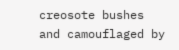creosote bushes and camouflaged by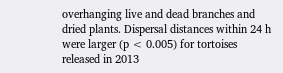overhanging live and dead branches and dried plants. Dispersal distances within 24 h were larger (p < 0.005) for tortoises released in 2013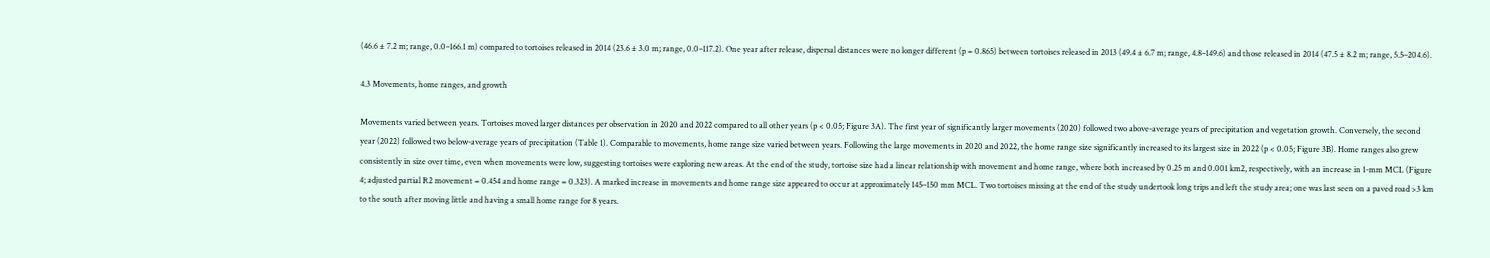(46.6 ± 7.2 m; range, 0.0–166.1 m) compared to tortoises released in 2014 (23.6 ± 3.0 m; range, 0.0–117.2). One year after release, dispersal distances were no longer different (p = 0.865) between tortoises released in 2013 (49.4 ± 6.7 m; range, 4.8–149.6) and those released in 2014 (47.5 ± 8.2 m; range, 5.5–204.6).

4.3 Movements, home ranges, and growth

Movements varied between years. Tortoises moved larger distances per observation in 2020 and 2022 compared to all other years (p < 0.05; Figure 3A). The first year of significantly larger movements (2020) followed two above-average years of precipitation and vegetation growth. Conversely, the second year (2022) followed two below-average years of precipitation (Table 1). Comparable to movements, home range size varied between years. Following the large movements in 2020 and 2022, the home range size significantly increased to its largest size in 2022 (p < 0.05; Figure 3B). Home ranges also grew consistently in size over time, even when movements were low, suggesting tortoises were exploring new areas. At the end of the study, tortoise size had a linear relationship with movement and home range, where both increased by 0.25 m and 0.001 km2, respectively, with an increase in 1-mm MCL (Figure 4; adjusted partial R2 movement = 0.454 and home range = 0.323). A marked increase in movements and home range size appeared to occur at approximately 145–150 mm MCL. Two tortoises missing at the end of the study undertook long trips and left the study area; one was last seen on a paved road >3 km to the south after moving little and having a small home range for 8 years.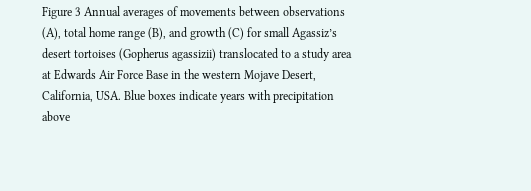Figure 3 Annual averages of movements between observations (A), total home range (B), and growth (C) for small Agassiz’s desert tortoises (Gopherus agassizii) translocated to a study area at Edwards Air Force Base in the western Mojave Desert, California, USA. Blue boxes indicate years with precipitation above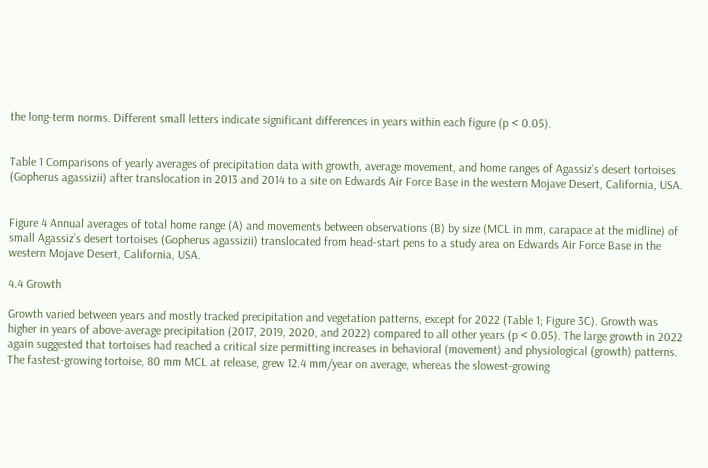the long-term norms. Different small letters indicate significant differences in years within each figure (p < 0.05).


Table 1 Comparisons of yearly averages of precipitation data with growth, average movement, and home ranges of Agassiz’s desert tortoises (Gopherus agassizii) after translocation in 2013 and 2014 to a site on Edwards Air Force Base in the western Mojave Desert, California, USA.


Figure 4 Annual averages of total home range (A) and movements between observations (B) by size (MCL in mm, carapace at the midline) of small Agassiz’s desert tortoises (Gopherus agassizii) translocated from head-start pens to a study area on Edwards Air Force Base in the western Mojave Desert, California, USA.

4.4 Growth

Growth varied between years and mostly tracked precipitation and vegetation patterns, except for 2022 (Table 1; Figure 3C). Growth was higher in years of above-average precipitation (2017, 2019, 2020, and 2022) compared to all other years (p < 0.05). The large growth in 2022 again suggested that tortoises had reached a critical size permitting increases in behavioral (movement) and physiological (growth) patterns. The fastest-growing tortoise, 80 mm MCL at release, grew 12.4 mm/year on average, whereas the slowest-growing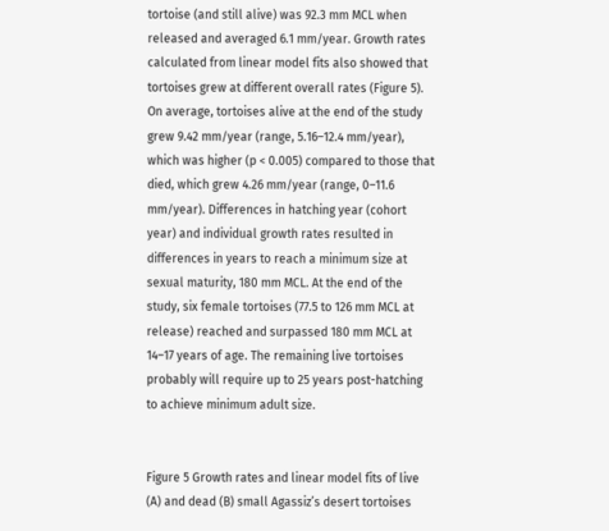tortoise (and still alive) was 92.3 mm MCL when released and averaged 6.1 mm/year. Growth rates calculated from linear model fits also showed that tortoises grew at different overall rates (Figure 5). On average, tortoises alive at the end of the study grew 9.42 mm/year (range, 5.16–12.4 mm/year), which was higher (p < 0.005) compared to those that died, which grew 4.26 mm/year (range, 0–11.6 mm/year). Differences in hatching year (cohort year) and individual growth rates resulted in differences in years to reach a minimum size at sexual maturity, 180 mm MCL. At the end of the study, six female tortoises (77.5 to 126 mm MCL at release) reached and surpassed 180 mm MCL at 14–17 years of age. The remaining live tortoises probably will require up to 25 years post-hatching to achieve minimum adult size.


Figure 5 Growth rates and linear model fits of live (A) and dead (B) small Agassiz’s desert tortoises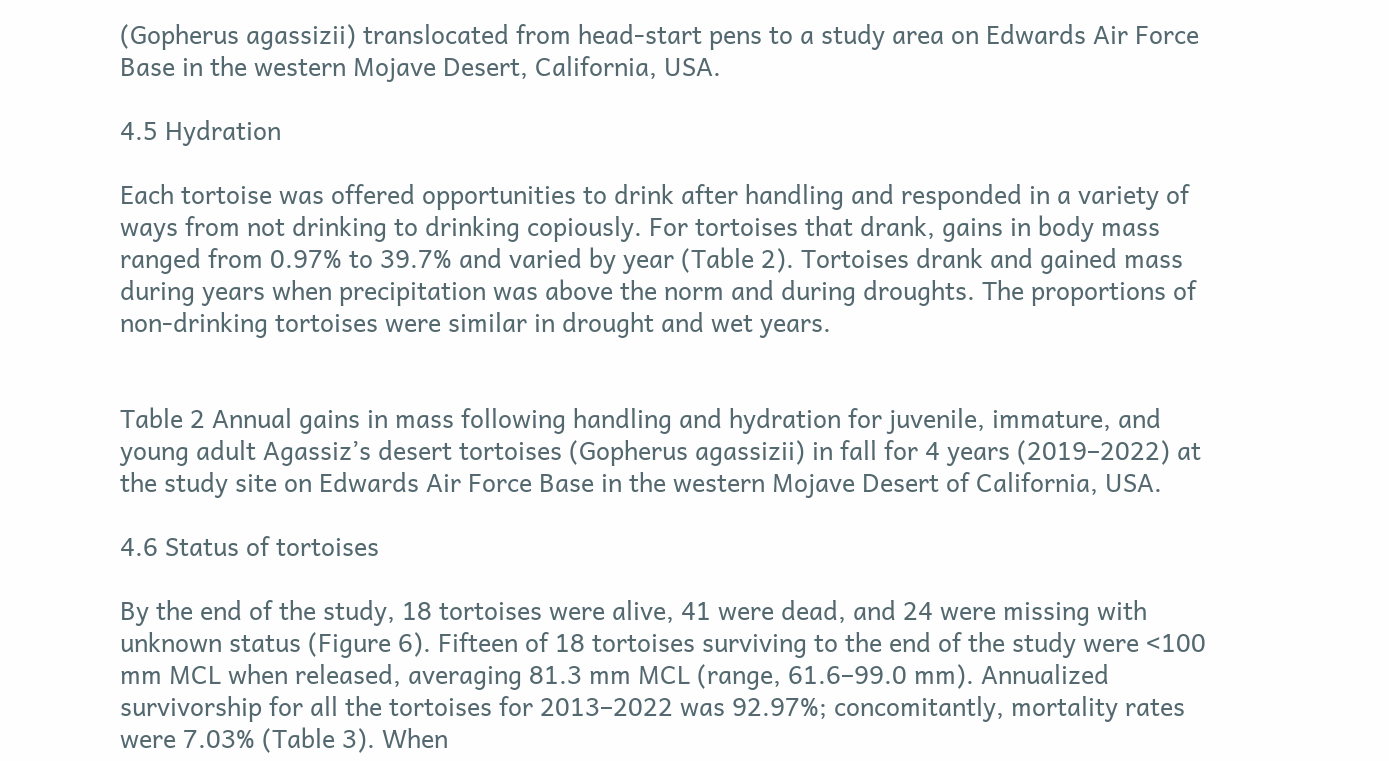(Gopherus agassizii) translocated from head-start pens to a study area on Edwards Air Force Base in the western Mojave Desert, California, USA.

4.5 Hydration

Each tortoise was offered opportunities to drink after handling and responded in a variety of ways from not drinking to drinking copiously. For tortoises that drank, gains in body mass ranged from 0.97% to 39.7% and varied by year (Table 2). Tortoises drank and gained mass during years when precipitation was above the norm and during droughts. The proportions of non-drinking tortoises were similar in drought and wet years.


Table 2 Annual gains in mass following handling and hydration for juvenile, immature, and young adult Agassiz’s desert tortoises (Gopherus agassizii) in fall for 4 years (2019–2022) at the study site on Edwards Air Force Base in the western Mojave Desert of California, USA.

4.6 Status of tortoises

By the end of the study, 18 tortoises were alive, 41 were dead, and 24 were missing with unknown status (Figure 6). Fifteen of 18 tortoises surviving to the end of the study were <100 mm MCL when released, averaging 81.3 mm MCL (range, 61.6–99.0 mm). Annualized survivorship for all the tortoises for 2013–2022 was 92.97%; concomitantly, mortality rates were 7.03% (Table 3). When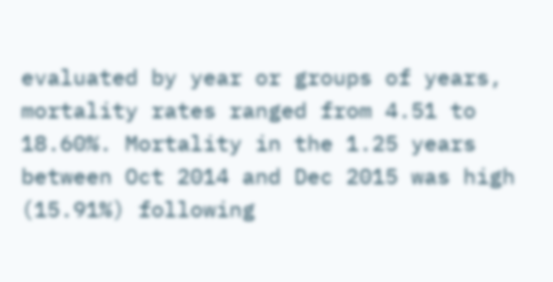evaluated by year or groups of years, mortality rates ranged from 4.51 to 18.60%. Mortality in the 1.25 years between Oct 2014 and Dec 2015 was high (15.91%) following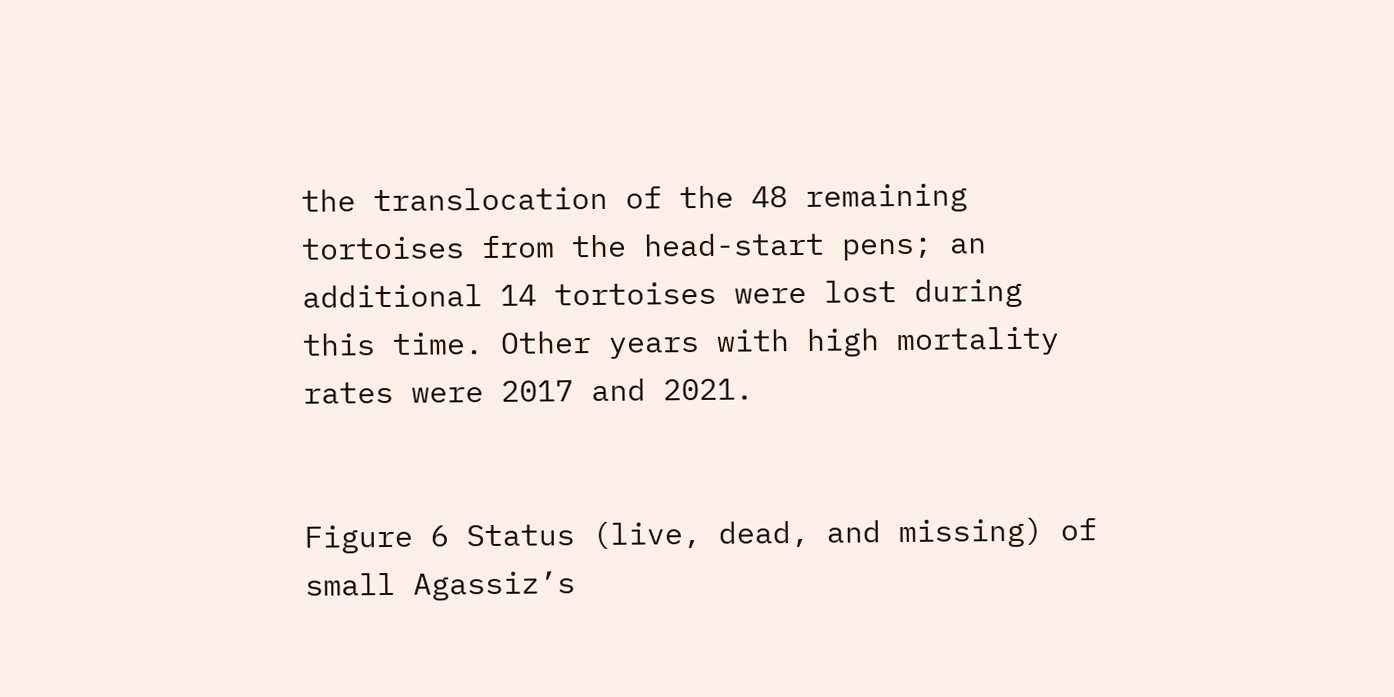the translocation of the 48 remaining tortoises from the head-start pens; an additional 14 tortoises were lost during this time. Other years with high mortality rates were 2017 and 2021.


Figure 6 Status (live, dead, and missing) of small Agassiz’s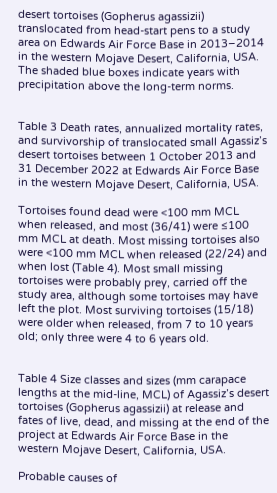desert tortoises (Gopherus agassizii) translocated from head-start pens to a study area on Edwards Air Force Base in 2013–2014 in the western Mojave Desert, California, USA. The shaded blue boxes indicate years with precipitation above the long-term norms.


Table 3 Death rates, annualized mortality rates, and survivorship of translocated small Agassiz’s desert tortoises between 1 October 2013 and 31 December 2022 at Edwards Air Force Base in the western Mojave Desert, California, USA.

Tortoises found dead were <100 mm MCL when released, and most (36/41) were ≤100 mm MCL at death. Most missing tortoises also were <100 mm MCL when released (22/24) and when lost (Table 4). Most small missing tortoises were probably prey, carried off the study area, although some tortoises may have left the plot. Most surviving tortoises (15/18) were older when released, from 7 to 10 years old; only three were 4 to 6 years old.


Table 4 Size classes and sizes (mm carapace lengths at the mid-line, MCL) of Agassiz’s desert tortoises (Gopherus agassizii) at release and fates of live, dead, and missing at the end of the project at Edwards Air Force Base in the western Mojave Desert, California, USA.

Probable causes of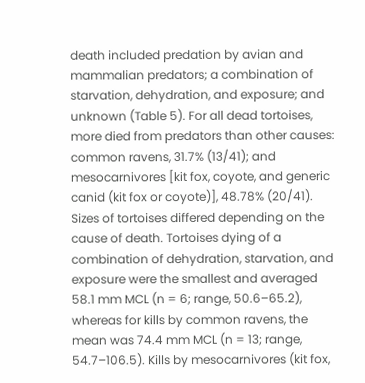death included predation by avian and mammalian predators; a combination of starvation, dehydration, and exposure; and unknown (Table 5). For all dead tortoises, more died from predators than other causes: common ravens, 31.7% (13/41); and mesocarnivores [kit fox, coyote, and generic canid (kit fox or coyote)], 48.78% (20/41). Sizes of tortoises differed depending on the cause of death. Tortoises dying of a combination of dehydration, starvation, and exposure were the smallest and averaged 58.1 mm MCL (n = 6; range, 50.6–65.2), whereas for kills by common ravens, the mean was 74.4 mm MCL (n = 13; range, 54.7–106.5). Kills by mesocarnivores (kit fox,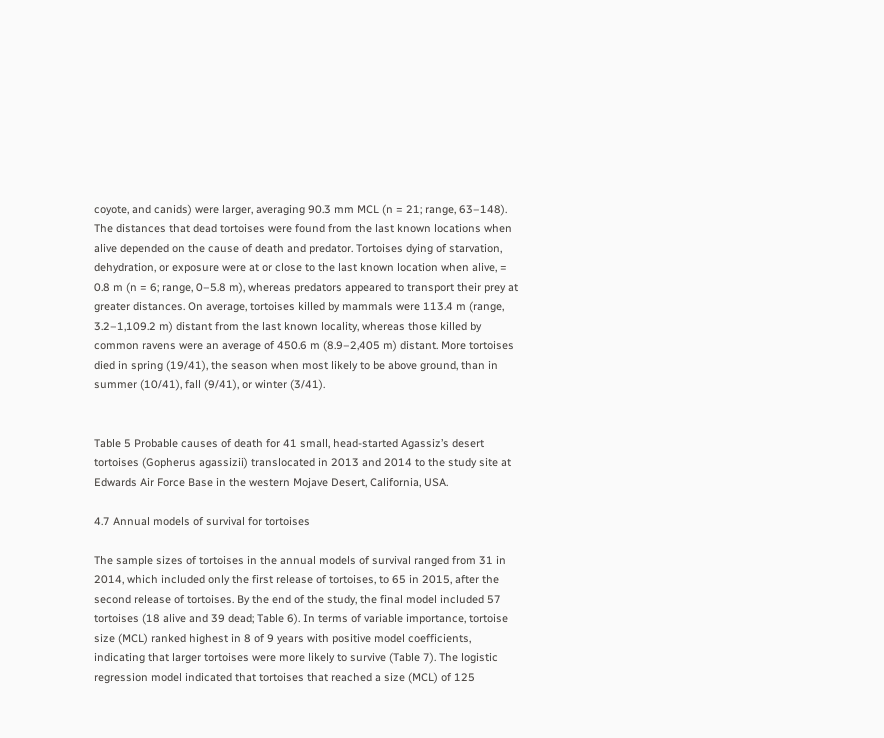coyote, and canids) were larger, averaging 90.3 mm MCL (n = 21; range, 63–148). The distances that dead tortoises were found from the last known locations when alive depended on the cause of death and predator. Tortoises dying of starvation, dehydration, or exposure were at or close to the last known location when alive, = 0.8 m (n = 6; range, 0–5.8 m), whereas predators appeared to transport their prey at greater distances. On average, tortoises killed by mammals were 113.4 m (range, 3.2–1,109.2 m) distant from the last known locality, whereas those killed by common ravens were an average of 450.6 m (8.9–2,405 m) distant. More tortoises died in spring (19/41), the season when most likely to be above ground, than in summer (10/41), fall (9/41), or winter (3/41).


Table 5 Probable causes of death for 41 small, head-started Agassiz’s desert tortoises (Gopherus agassizii) translocated in 2013 and 2014 to the study site at Edwards Air Force Base in the western Mojave Desert, California, USA.

4.7 Annual models of survival for tortoises

The sample sizes of tortoises in the annual models of survival ranged from 31 in 2014, which included only the first release of tortoises, to 65 in 2015, after the second release of tortoises. By the end of the study, the final model included 57 tortoises (18 alive and 39 dead; Table 6). In terms of variable importance, tortoise size (MCL) ranked highest in 8 of 9 years with positive model coefficients, indicating that larger tortoises were more likely to survive (Table 7). The logistic regression model indicated that tortoises that reached a size (MCL) of 125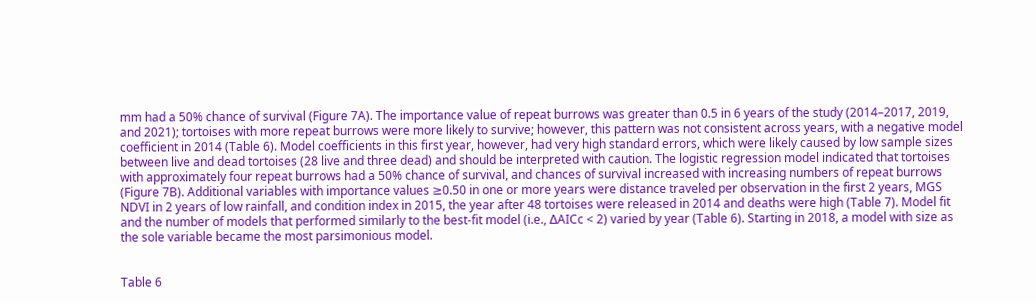mm had a 50% chance of survival (Figure 7A). The importance value of repeat burrows was greater than 0.5 in 6 years of the study (2014–2017, 2019, and 2021); tortoises with more repeat burrows were more likely to survive; however, this pattern was not consistent across years, with a negative model coefficient in 2014 (Table 6). Model coefficients in this first year, however, had very high standard errors, which were likely caused by low sample sizes between live and dead tortoises (28 live and three dead) and should be interpreted with caution. The logistic regression model indicated that tortoises with approximately four repeat burrows had a 50% chance of survival, and chances of survival increased with increasing numbers of repeat burrows (Figure 7B). Additional variables with importance values ≥0.50 in one or more years were distance traveled per observation in the first 2 years, MGS NDVI in 2 years of low rainfall, and condition index in 2015, the year after 48 tortoises were released in 2014 and deaths were high (Table 7). Model fit and the number of models that performed similarly to the best-fit model (i.e., ∆AICc < 2) varied by year (Table 6). Starting in 2018, a model with size as the sole variable became the most parsimonious model.


Table 6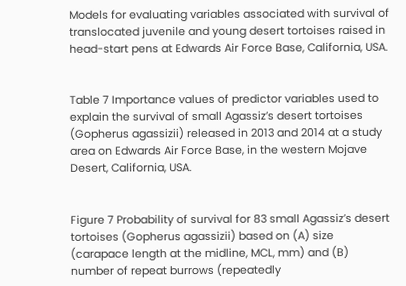Models for evaluating variables associated with survival of translocated juvenile and young desert tortoises raised in head-start pens at Edwards Air Force Base, California, USA.


Table 7 Importance values of predictor variables used to explain the survival of small Agassiz’s desert tortoises (Gopherus agassizii) released in 2013 and 2014 at a study area on Edwards Air Force Base, in the western Mojave Desert, California, USA.


Figure 7 Probability of survival for 83 small Agassiz’s desert tortoises (Gopherus agassizii) based on (A) size (carapace length at the midline, MCL, mm) and (B) number of repeat burrows (repeatedly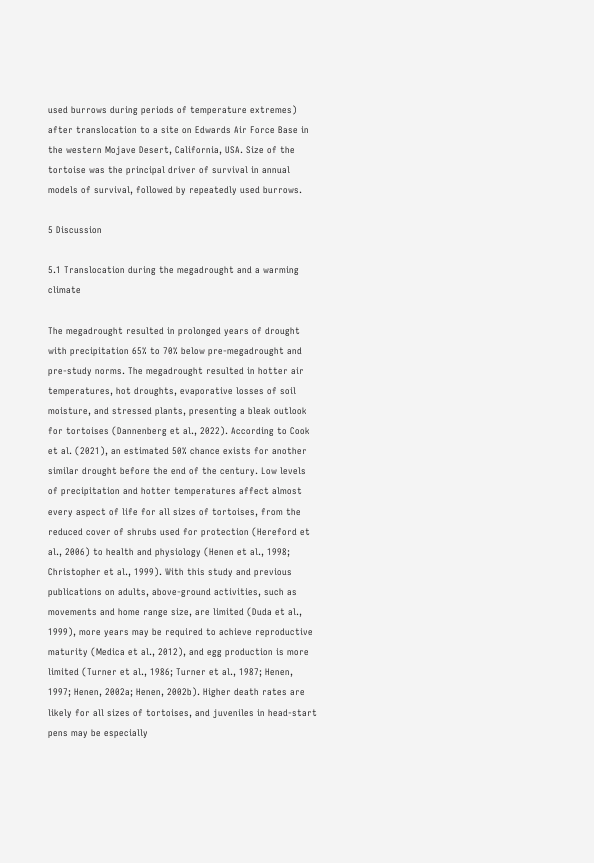used burrows during periods of temperature extremes) after translocation to a site on Edwards Air Force Base in the western Mojave Desert, California, USA. Size of the tortoise was the principal driver of survival in annual models of survival, followed by repeatedly used burrows.

5 Discussion

5.1 Translocation during the megadrought and a warming climate

The megadrought resulted in prolonged years of drought with precipitation 65% to 70% below pre-megadrought and pre-study norms. The megadrought resulted in hotter air temperatures, hot droughts, evaporative losses of soil moisture, and stressed plants, presenting a bleak outlook for tortoises (Dannenberg et al., 2022). According to Cook et al. (2021), an estimated 50% chance exists for another similar drought before the end of the century. Low levels of precipitation and hotter temperatures affect almost every aspect of life for all sizes of tortoises, from the reduced cover of shrubs used for protection (Hereford et al., 2006) to health and physiology (Henen et al., 1998; Christopher et al., 1999). With this study and previous publications on adults, above-ground activities, such as movements and home range size, are limited (Duda et al., 1999), more years may be required to achieve reproductive maturity (Medica et al., 2012), and egg production is more limited (Turner et al., 1986; Turner et al., 1987; Henen, 1997; Henen, 2002a; Henen, 2002b). Higher death rates are likely for all sizes of tortoises, and juveniles in head-start pens may be especially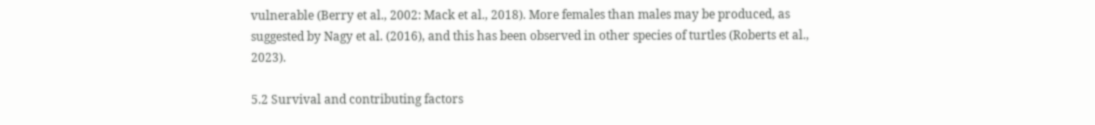vulnerable (Berry et al., 2002: Mack et al., 2018). More females than males may be produced, as suggested by Nagy et al. (2016), and this has been observed in other species of turtles (Roberts et al., 2023).

5.2 Survival and contributing factors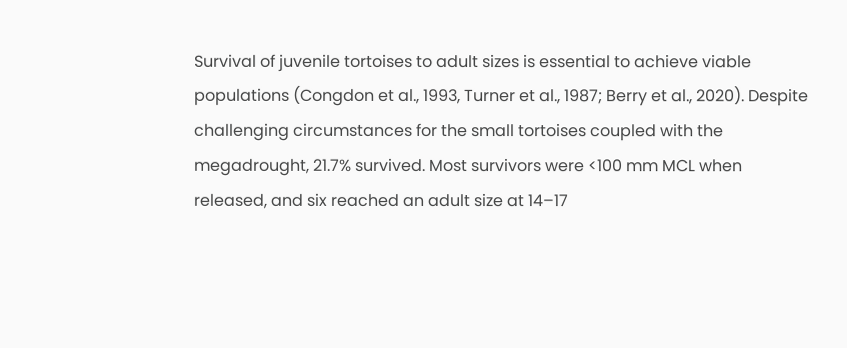Survival of juvenile tortoises to adult sizes is essential to achieve viable populations (Congdon et al., 1993, Turner et al., 1987; Berry et al., 2020). Despite challenging circumstances for the small tortoises coupled with the megadrought, 21.7% survived. Most survivors were <100 mm MCL when released, and six reached an adult size at 14–17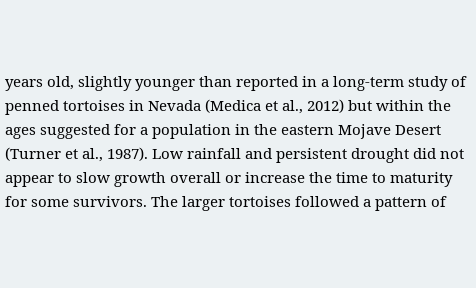years old, slightly younger than reported in a long-term study of penned tortoises in Nevada (Medica et al., 2012) but within the ages suggested for a population in the eastern Mojave Desert (Turner et al., 1987). Low rainfall and persistent drought did not appear to slow growth overall or increase the time to maturity for some survivors. The larger tortoises followed a pattern of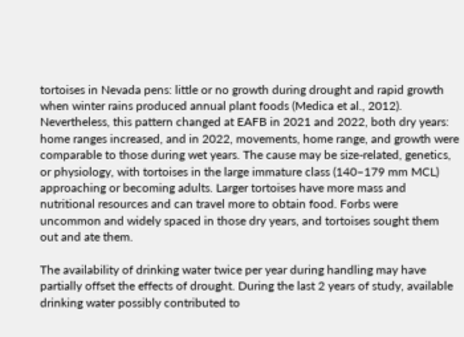tortoises in Nevada pens: little or no growth during drought and rapid growth when winter rains produced annual plant foods (Medica et al., 2012). Nevertheless, this pattern changed at EAFB in 2021 and 2022, both dry years: home ranges increased, and in 2022, movements, home range, and growth were comparable to those during wet years. The cause may be size-related, genetics, or physiology, with tortoises in the large immature class (140–179 mm MCL) approaching or becoming adults. Larger tortoises have more mass and nutritional resources and can travel more to obtain food. Forbs were uncommon and widely spaced in those dry years, and tortoises sought them out and ate them.

The availability of drinking water twice per year during handling may have partially offset the effects of drought. During the last 2 years of study, available drinking water possibly contributed to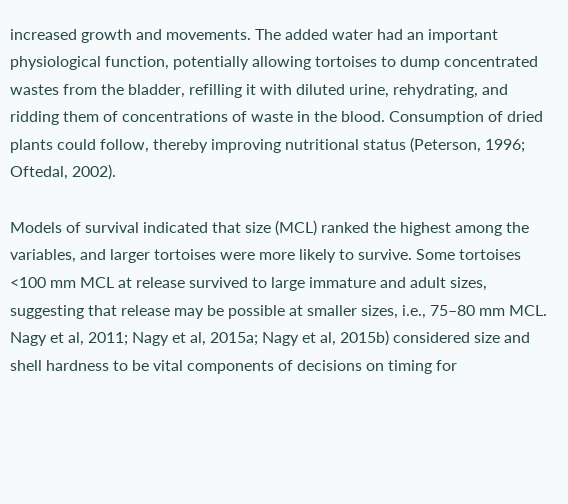increased growth and movements. The added water had an important physiological function, potentially allowing tortoises to dump concentrated wastes from the bladder, refilling it with diluted urine, rehydrating, and ridding them of concentrations of waste in the blood. Consumption of dried plants could follow, thereby improving nutritional status (Peterson, 1996; Oftedal, 2002).

Models of survival indicated that size (MCL) ranked the highest among the variables, and larger tortoises were more likely to survive. Some tortoises <100 mm MCL at release survived to large immature and adult sizes, suggesting that release may be possible at smaller sizes, i.e., 75–80 mm MCL. Nagy et al, 2011; Nagy et al, 2015a; Nagy et al, 2015b) considered size and shell hardness to be vital components of decisions on timing for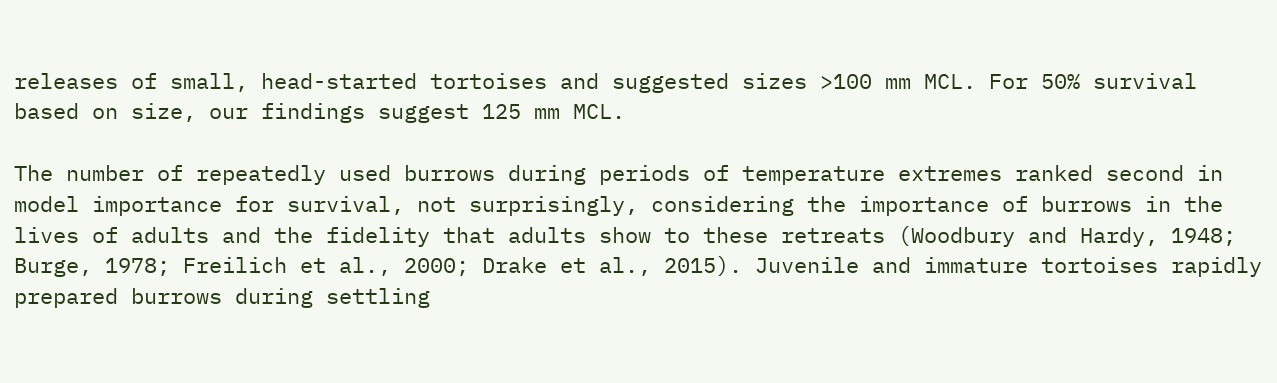releases of small, head-started tortoises and suggested sizes >100 mm MCL. For 50% survival based on size, our findings suggest 125 mm MCL.

The number of repeatedly used burrows during periods of temperature extremes ranked second in model importance for survival, not surprisingly, considering the importance of burrows in the lives of adults and the fidelity that adults show to these retreats (Woodbury and Hardy, 1948; Burge, 1978; Freilich et al., 2000; Drake et al., 2015). Juvenile and immature tortoises rapidly prepared burrows during settling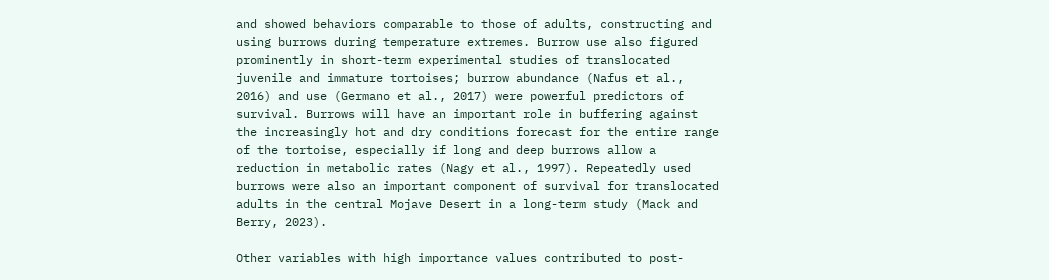and showed behaviors comparable to those of adults, constructing and using burrows during temperature extremes. Burrow use also figured prominently in short-term experimental studies of translocated juvenile and immature tortoises; burrow abundance (Nafus et al., 2016) and use (Germano et al., 2017) were powerful predictors of survival. Burrows will have an important role in buffering against the increasingly hot and dry conditions forecast for the entire range of the tortoise, especially if long and deep burrows allow a reduction in metabolic rates (Nagy et al., 1997). Repeatedly used burrows were also an important component of survival for translocated adults in the central Mojave Desert in a long-term study (Mack and Berry, 2023).

Other variables with high importance values contributed to post-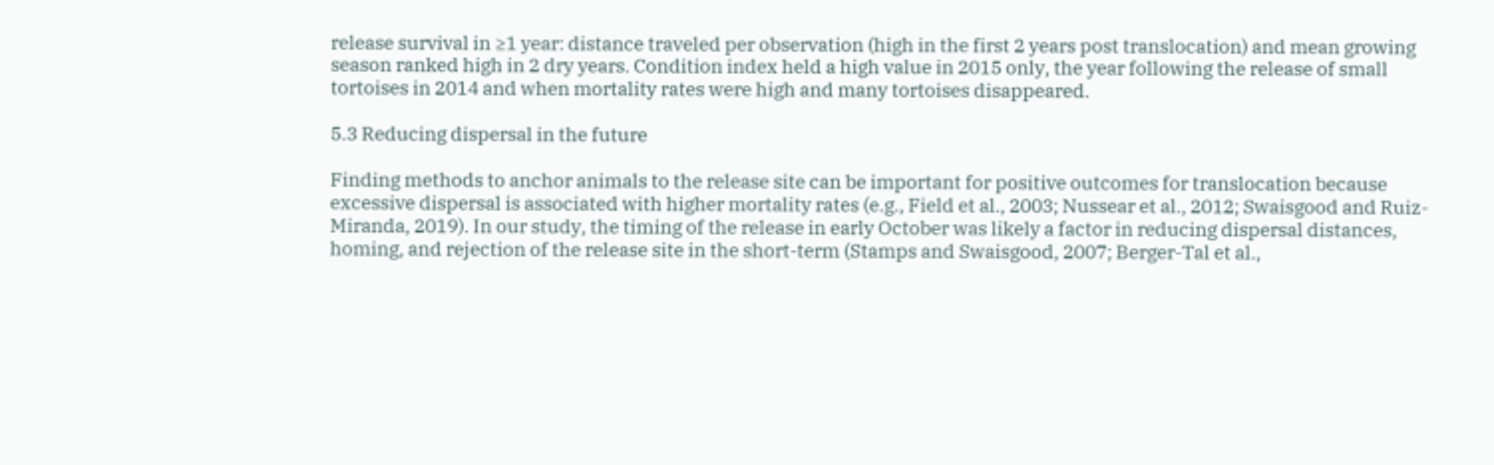release survival in ≥1 year: distance traveled per observation (high in the first 2 years post translocation) and mean growing season ranked high in 2 dry years. Condition index held a high value in 2015 only, the year following the release of small tortoises in 2014 and when mortality rates were high and many tortoises disappeared.

5.3 Reducing dispersal in the future

Finding methods to anchor animals to the release site can be important for positive outcomes for translocation because excessive dispersal is associated with higher mortality rates (e.g., Field et al., 2003; Nussear et al., 2012; Swaisgood and Ruiz-Miranda, 2019). In our study, the timing of the release in early October was likely a factor in reducing dispersal distances, homing, and rejection of the release site in the short-term (Stamps and Swaisgood, 2007; Berger-Tal et al.,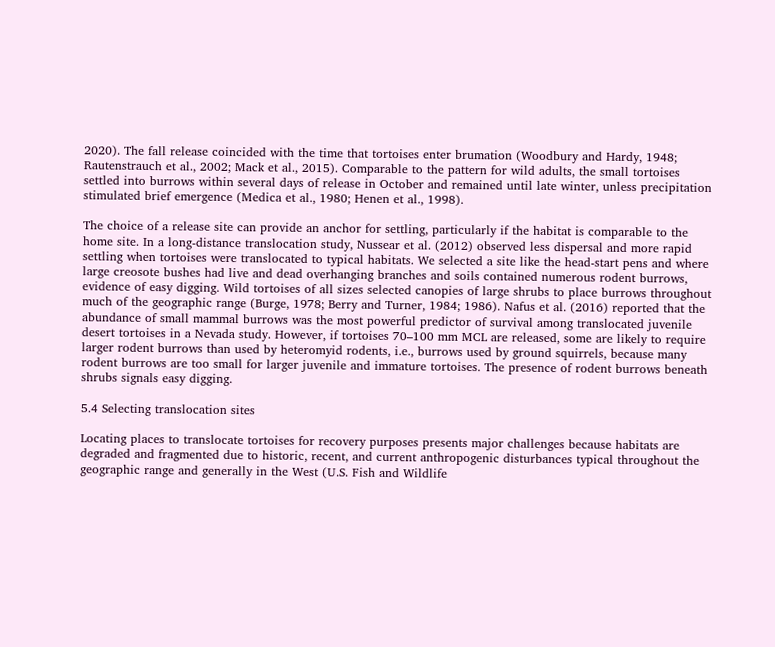2020). The fall release coincided with the time that tortoises enter brumation (Woodbury and Hardy, 1948; Rautenstrauch et al., 2002; Mack et al., 2015). Comparable to the pattern for wild adults, the small tortoises settled into burrows within several days of release in October and remained until late winter, unless precipitation stimulated brief emergence (Medica et al., 1980; Henen et al., 1998).

The choice of a release site can provide an anchor for settling, particularly if the habitat is comparable to the home site. In a long-distance translocation study, Nussear et al. (2012) observed less dispersal and more rapid settling when tortoises were translocated to typical habitats. We selected a site like the head-start pens and where large creosote bushes had live and dead overhanging branches and soils contained numerous rodent burrows, evidence of easy digging. Wild tortoises of all sizes selected canopies of large shrubs to place burrows throughout much of the geographic range (Burge, 1978; Berry and Turner, 1984; 1986). Nafus et al. (2016) reported that the abundance of small mammal burrows was the most powerful predictor of survival among translocated juvenile desert tortoises in a Nevada study. However, if tortoises 70–100 mm MCL are released, some are likely to require larger rodent burrows than used by heteromyid rodents, i.e., burrows used by ground squirrels, because many rodent burrows are too small for larger juvenile and immature tortoises. The presence of rodent burrows beneath shrubs signals easy digging.

5.4 Selecting translocation sites

Locating places to translocate tortoises for recovery purposes presents major challenges because habitats are degraded and fragmented due to historic, recent, and current anthropogenic disturbances typical throughout the geographic range and generally in the West (U.S. Fish and Wildlife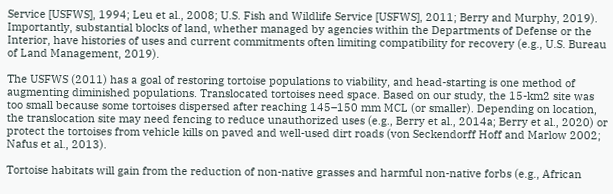Service [USFWS], 1994; Leu et al., 2008; U.S. Fish and Wildlife Service [USFWS], 2011; Berry and Murphy, 2019). Importantly, substantial blocks of land, whether managed by agencies within the Departments of Defense or the Interior, have histories of uses and current commitments often limiting compatibility for recovery (e.g., U.S. Bureau of Land Management, 2019).

The USFWS (2011) has a goal of restoring tortoise populations to viability, and head-starting is one method of augmenting diminished populations. Translocated tortoises need space. Based on our study, the 15-km2 site was too small because some tortoises dispersed after reaching 145–150 mm MCL (or smaller). Depending on location, the translocation site may need fencing to reduce unauthorized uses (e.g., Berry et al., 2014a; Berry et al., 2020) or protect the tortoises from vehicle kills on paved and well-used dirt roads (von Seckendorff Hoff and Marlow 2002; Nafus et al., 2013).

Tortoise habitats will gain from the reduction of non-native grasses and harmful non-native forbs (e.g., African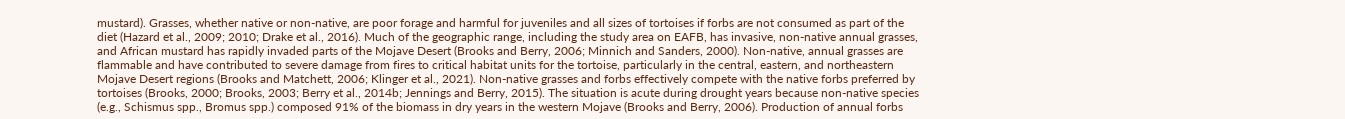mustard). Grasses, whether native or non-native, are poor forage and harmful for juveniles and all sizes of tortoises if forbs are not consumed as part of the diet (Hazard et al., 2009; 2010; Drake et al., 2016). Much of the geographic range, including the study area on EAFB, has invasive, non-native annual grasses, and African mustard has rapidly invaded parts of the Mojave Desert (Brooks and Berry, 2006; Minnich and Sanders, 2000). Non-native, annual grasses are flammable and have contributed to severe damage from fires to critical habitat units for the tortoise, particularly in the central, eastern, and northeastern Mojave Desert regions (Brooks and Matchett, 2006; Klinger et al., 2021). Non-native grasses and forbs effectively compete with the native forbs preferred by tortoises (Brooks, 2000; Brooks, 2003; Berry et al., 2014b; Jennings and Berry, 2015). The situation is acute during drought years because non-native species (e.g., Schismus spp., Bromus spp.) composed 91% of the biomass in dry years in the western Mojave (Brooks and Berry, 2006). Production of annual forbs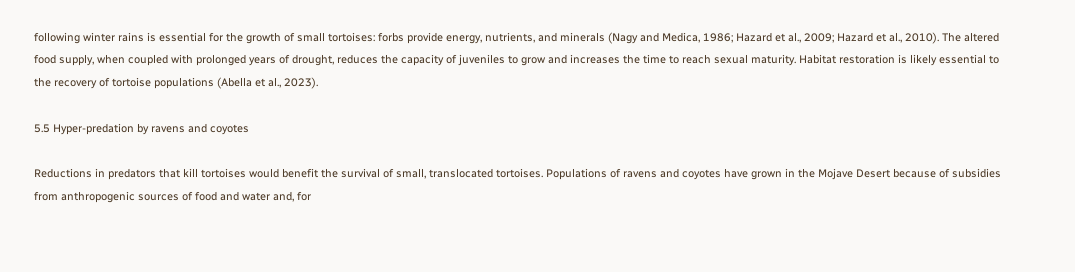following winter rains is essential for the growth of small tortoises: forbs provide energy, nutrients, and minerals (Nagy and Medica, 1986; Hazard et al., 2009; Hazard et al., 2010). The altered food supply, when coupled with prolonged years of drought, reduces the capacity of juveniles to grow and increases the time to reach sexual maturity. Habitat restoration is likely essential to the recovery of tortoise populations (Abella et al., 2023).

5.5 Hyper-predation by ravens and coyotes

Reductions in predators that kill tortoises would benefit the survival of small, translocated tortoises. Populations of ravens and coyotes have grown in the Mojave Desert because of subsidies from anthropogenic sources of food and water and, for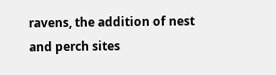ravens, the addition of nest and perch sites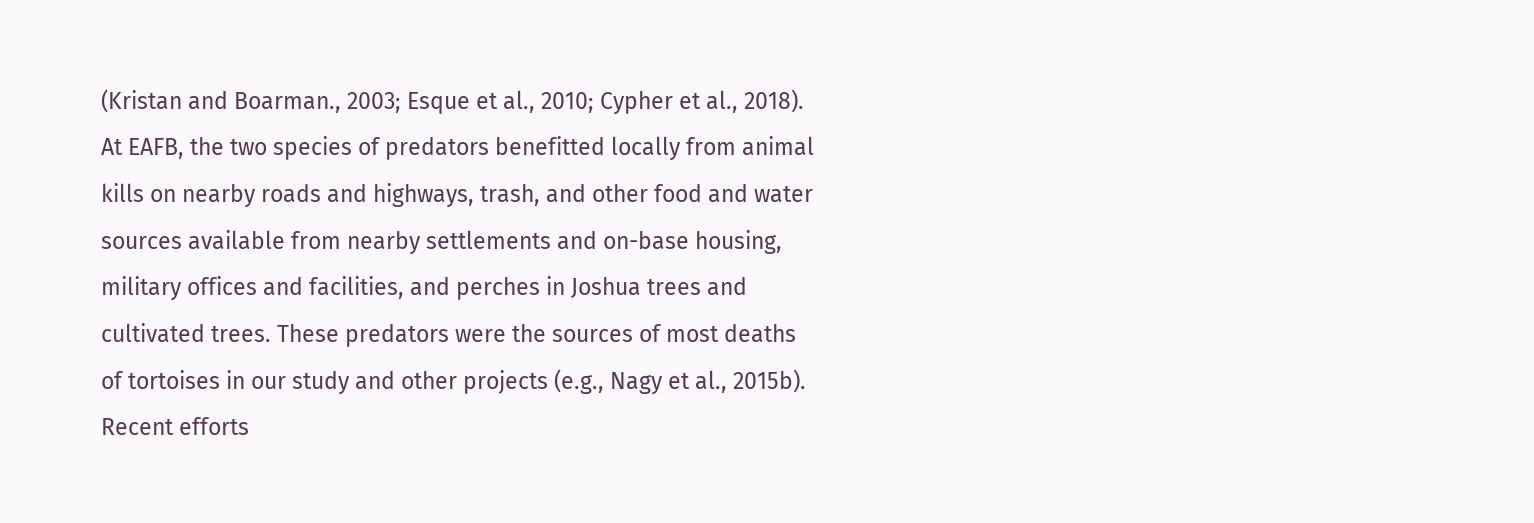(Kristan and Boarman., 2003; Esque et al., 2010; Cypher et al., 2018). At EAFB, the two species of predators benefitted locally from animal kills on nearby roads and highways, trash, and other food and water sources available from nearby settlements and on-base housing, military offices and facilities, and perches in Joshua trees and cultivated trees. These predators were the sources of most deaths of tortoises in our study and other projects (e.g., Nagy et al., 2015b). Recent efforts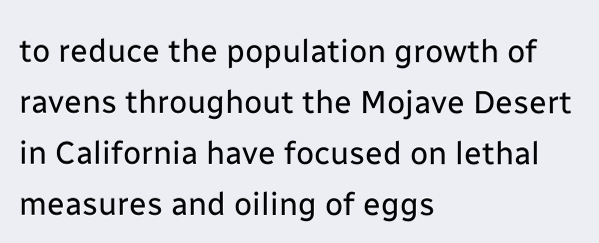to reduce the population growth of ravens throughout the Mojave Desert in California have focused on lethal measures and oiling of eggs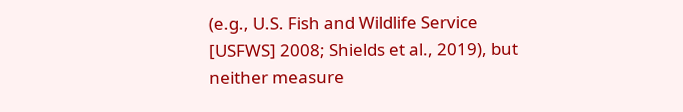(e.g., U.S. Fish and Wildlife Service [USFWS] 2008; Shields et al., 2019), but neither measure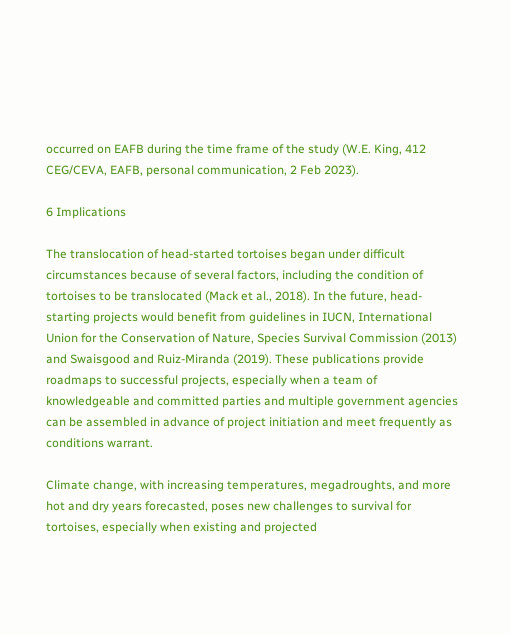occurred on EAFB during the time frame of the study (W.E. King, 412 CEG/CEVA, EAFB, personal communication, 2 Feb 2023).

6 Implications

The translocation of head-started tortoises began under difficult circumstances because of several factors, including the condition of tortoises to be translocated (Mack et al., 2018). In the future, head-starting projects would benefit from guidelines in IUCN, International Union for the Conservation of Nature, Species Survival Commission (2013) and Swaisgood and Ruiz-Miranda (2019). These publications provide roadmaps to successful projects, especially when a team of knowledgeable and committed parties and multiple government agencies can be assembled in advance of project initiation and meet frequently as conditions warrant.

Climate change, with increasing temperatures, megadroughts, and more hot and dry years forecasted, poses new challenges to survival for tortoises, especially when existing and projected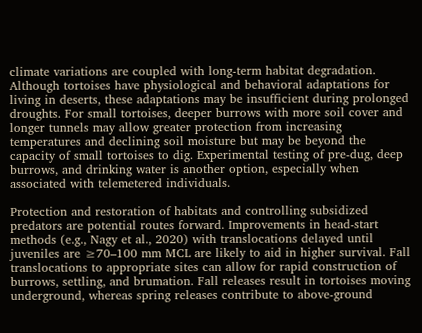climate variations are coupled with long-term habitat degradation. Although tortoises have physiological and behavioral adaptations for living in deserts, these adaptations may be insufficient during prolonged droughts. For small tortoises, deeper burrows with more soil cover and longer tunnels may allow greater protection from increasing temperatures and declining soil moisture but may be beyond the capacity of small tortoises to dig. Experimental testing of pre-dug, deep burrows, and drinking water is another option, especially when associated with telemetered individuals.

Protection and restoration of habitats and controlling subsidized predators are potential routes forward. Improvements in head-start methods (e.g., Nagy et al., 2020) with translocations delayed until juveniles are ≥70–100 mm MCL are likely to aid in higher survival. Fall translocations to appropriate sites can allow for rapid construction of burrows, settling, and brumation. Fall releases result in tortoises moving underground, whereas spring releases contribute to above-ground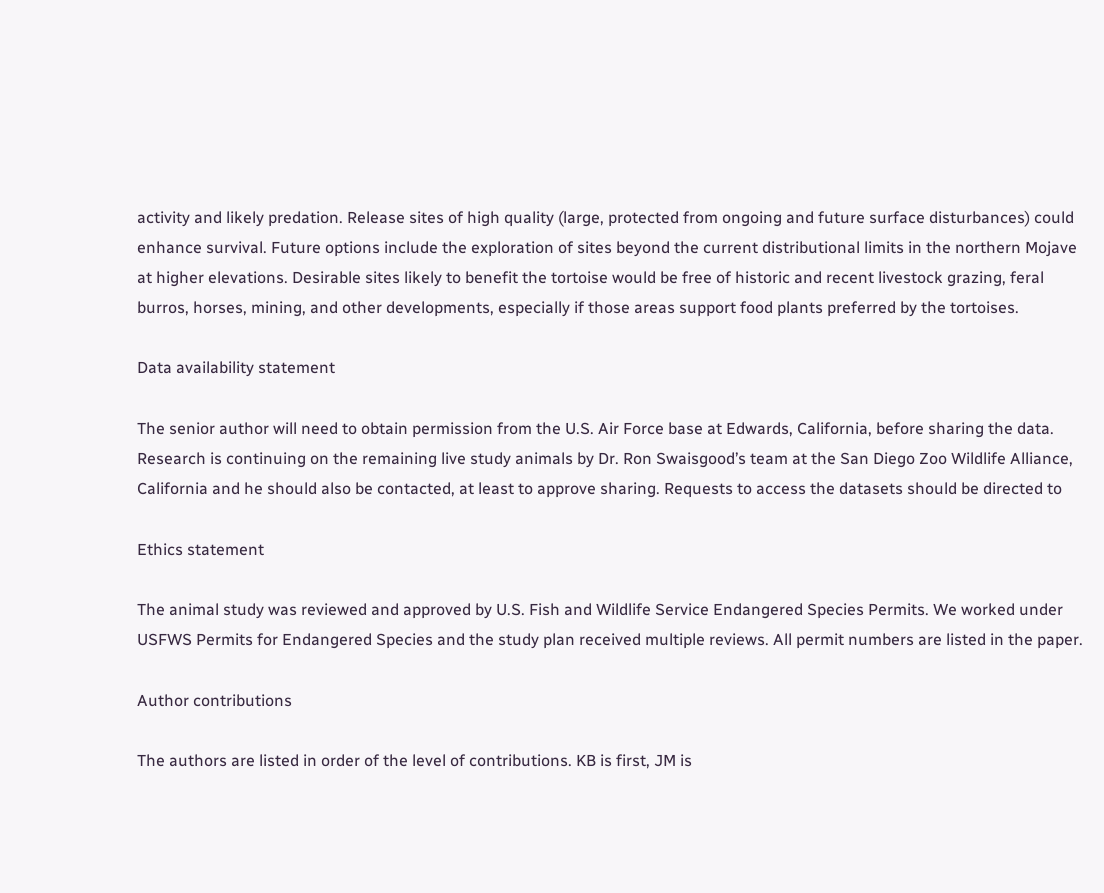activity and likely predation. Release sites of high quality (large, protected from ongoing and future surface disturbances) could enhance survival. Future options include the exploration of sites beyond the current distributional limits in the northern Mojave at higher elevations. Desirable sites likely to benefit the tortoise would be free of historic and recent livestock grazing, feral burros, horses, mining, and other developments, especially if those areas support food plants preferred by the tortoises.

Data availability statement

The senior author will need to obtain permission from the U.S. Air Force base at Edwards, California, before sharing the data. Research is continuing on the remaining live study animals by Dr. Ron Swaisgood’s team at the San Diego Zoo Wildlife Alliance, California and he should also be contacted, at least to approve sharing. Requests to access the datasets should be directed to

Ethics statement

The animal study was reviewed and approved by U.S. Fish and Wildlife Service Endangered Species Permits. We worked under USFWS Permits for Endangered Species and the study plan received multiple reviews. All permit numbers are listed in the paper.

Author contributions

The authors are listed in order of the level of contributions. KB is first, JM is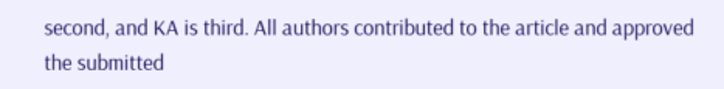second, and KA is third. All authors contributed to the article and approved the submitted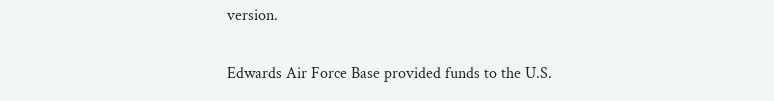version.


Edwards Air Force Base provided funds to the U.S.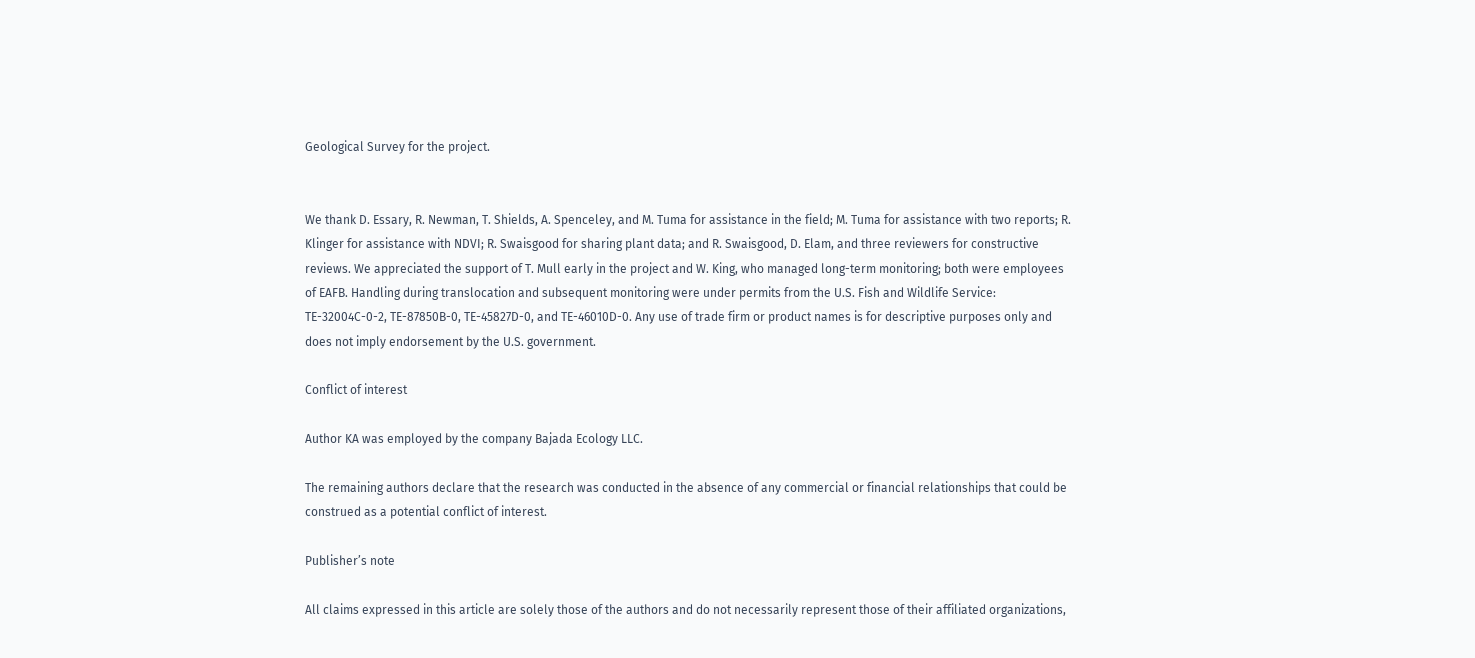Geological Survey for the project.


We thank D. Essary, R. Newman, T. Shields, A. Spenceley, and M. Tuma for assistance in the field; M. Tuma for assistance with two reports; R. Klinger for assistance with NDVI; R. Swaisgood for sharing plant data; and R. Swaisgood, D. Elam, and three reviewers for constructive reviews. We appreciated the support of T. Mull early in the project and W. King, who managed long-term monitoring; both were employees of EAFB. Handling during translocation and subsequent monitoring were under permits from the U.S. Fish and Wildlife Service: TE-32004C-0-2, TE-87850B-0, TE-45827D-0, and TE-46010D-0. Any use of trade firm or product names is for descriptive purposes only and does not imply endorsement by the U.S. government.

Conflict of interest

Author KA was employed by the company Bajada Ecology LLC.

The remaining authors declare that the research was conducted in the absence of any commercial or financial relationships that could be construed as a potential conflict of interest.

Publisher’s note

All claims expressed in this article are solely those of the authors and do not necessarily represent those of their affiliated organizations,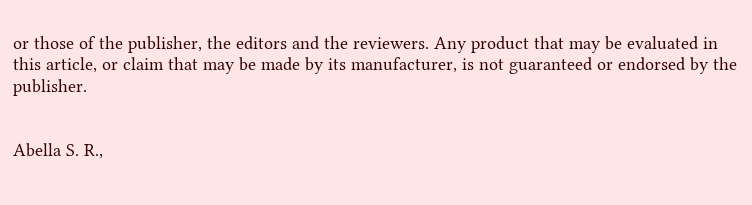or those of the publisher, the editors and the reviewers. Any product that may be evaluated in this article, or claim that may be made by its manufacturer, is not guaranteed or endorsed by the publisher.


Abella S. R.,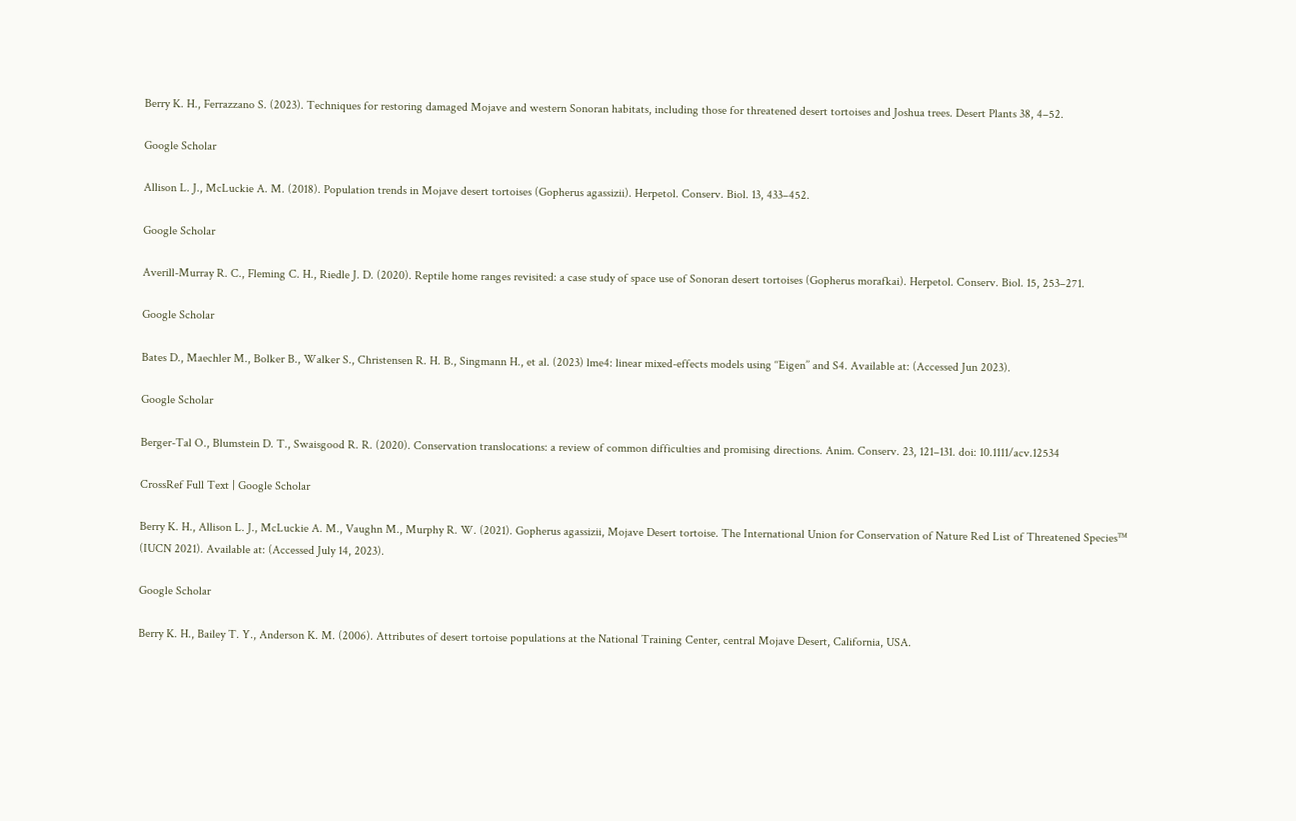Berry K. H., Ferrazzano S. (2023). Techniques for restoring damaged Mojave and western Sonoran habitats, including those for threatened desert tortoises and Joshua trees. Desert Plants 38, 4–52.

Google Scholar

Allison L. J., McLuckie A. M. (2018). Population trends in Mojave desert tortoises (Gopherus agassizii). Herpetol. Conserv. Biol. 13, 433–452.

Google Scholar

Averill-Murray R. C., Fleming C. H., Riedle J. D. (2020). Reptile home ranges revisited: a case study of space use of Sonoran desert tortoises (Gopherus morafkai). Herpetol. Conserv. Biol. 15, 253–271.

Google Scholar

Bates D., Maechler M., Bolker B., Walker S., Christensen R. H. B., Singmann H., et al. (2023) lme4: linear mixed-effects models using ‘‘Eigen’’ and S4. Available at: (Accessed Jun 2023).

Google Scholar

Berger-Tal O., Blumstein D. T., Swaisgood R. R. (2020). Conservation translocations: a review of common difficulties and promising directions. Anim. Conserv. 23, 121–131. doi: 10.1111/acv.12534

CrossRef Full Text | Google Scholar

Berry K. H., Allison L. J., McLuckie A. M., Vaughn M., Murphy R. W. (2021). Gopherus agassizii, Mojave Desert tortoise. The International Union for Conservation of Nature Red List of Threatened Species™ (IUCN 2021). Available at: (Accessed July 14, 2023).

Google Scholar

Berry K. H., Bailey T. Y., Anderson K. M. (2006). Attributes of desert tortoise populations at the National Training Center, central Mojave Desert, California, USA.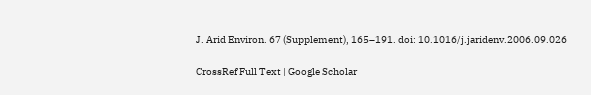J. Arid Environ. 67 (Supplement), 165–191. doi: 10.1016/j.jaridenv.2006.09.026

CrossRef Full Text | Google Scholar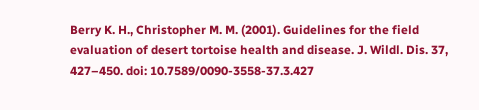Berry K. H., Christopher M. M. (2001). Guidelines for the field evaluation of desert tortoise health and disease. J. Wildl. Dis. 37, 427–450. doi: 10.7589/0090-3558-37.3.427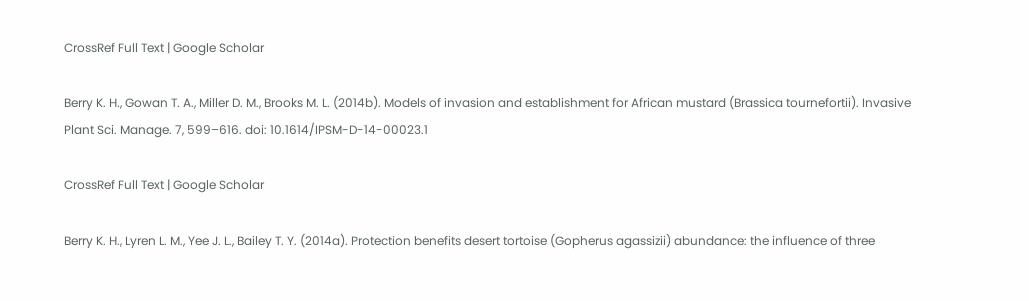CrossRef Full Text | Google Scholar

Berry K. H., Gowan T. A., Miller D. M., Brooks M. L. (2014b). Models of invasion and establishment for African mustard (Brassica tournefortii). Invasive Plant Sci. Manage. 7, 599–616. doi: 10.1614/IPSM-D-14-00023.1

CrossRef Full Text | Google Scholar

Berry K. H., Lyren L. M., Yee J. L., Bailey T. Y. (2014a). Protection benefits desert tortoise (Gopherus agassizii) abundance: the influence of three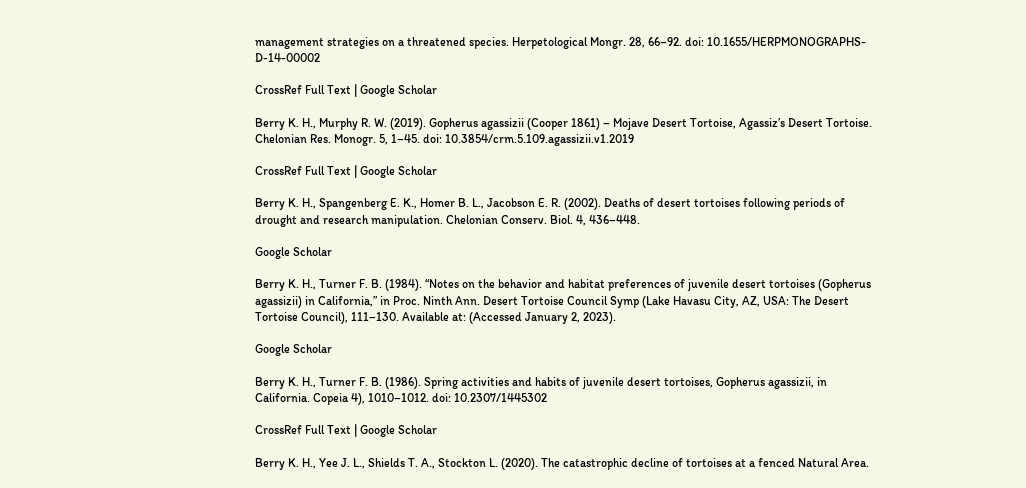management strategies on a threatened species. Herpetological Mongr. 28, 66–92. doi: 10.1655/HERPMONOGRAPHS-D-14-00002

CrossRef Full Text | Google Scholar

Berry K. H., Murphy R. W. (2019). Gopherus agassizii (Cooper 1861) – Mojave Desert Tortoise, Agassiz’s Desert Tortoise. Chelonian Res. Monogr. 5, 1–45. doi: 10.3854/crm.5.109.agassizii.v1.2019

CrossRef Full Text | Google Scholar

Berry K. H., Spangenberg E. K., Homer B. L., Jacobson E. R. (2002). Deaths of desert tortoises following periods of drought and research manipulation. Chelonian Conserv. Biol. 4, 436–448.

Google Scholar

Berry K. H., Turner F. B. (1984). “Notes on the behavior and habitat preferences of juvenile desert tortoises (Gopherus agassizii) in California,” in Proc. Ninth Ann. Desert Tortoise Council Symp (Lake Havasu City, AZ, USA: The Desert Tortoise Council), 111–130. Available at: (Accessed January 2, 2023).

Google Scholar

Berry K. H., Turner F. B. (1986). Spring activities and habits of juvenile desert tortoises, Gopherus agassizii, in California. Copeia 4), 1010–1012. doi: 10.2307/1445302

CrossRef Full Text | Google Scholar

Berry K. H., Yee J. L., Shields T. A., Stockton L. (2020). The catastrophic decline of tortoises at a fenced Natural Area.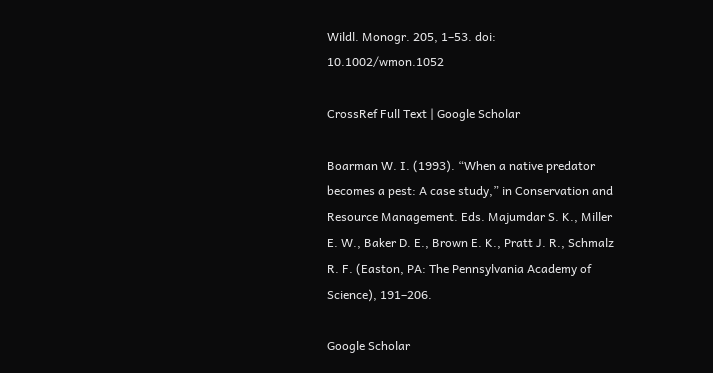Wildl. Monogr. 205, 1–53. doi: 10.1002/wmon.1052

CrossRef Full Text | Google Scholar

Boarman W. I. (1993). “When a native predator becomes a pest: A case study,” in Conservation and Resource Management. Eds. Majumdar S. K., Miller E. W., Baker D. E., Brown E. K., Pratt J. R., Schmalz R. F. (Easton, PA: The Pennsylvania Academy of Science), 191–206.

Google Scholar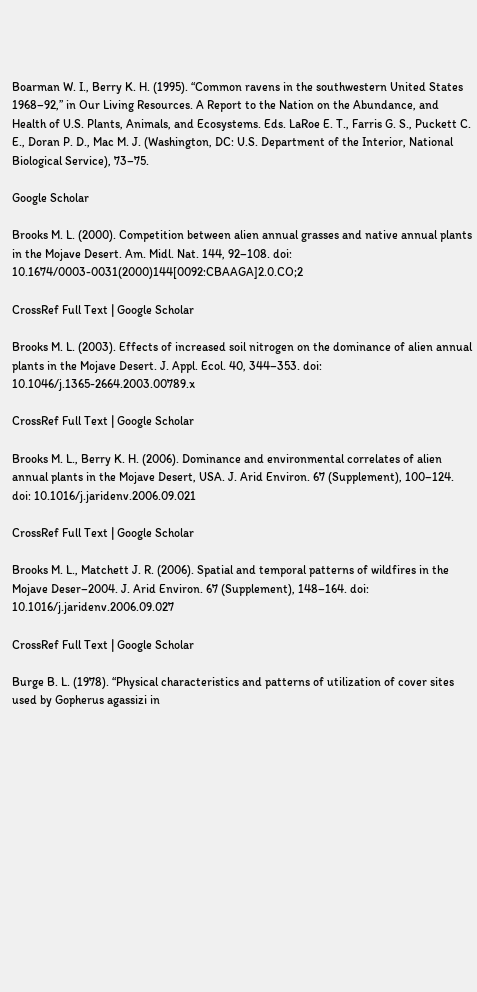Boarman W. I., Berry K. H. (1995). “Common ravens in the southwestern United States 1968–92,” in Our Living Resources. A Report to the Nation on the Abundance, and Health of U.S. Plants, Animals, and Ecosystems. Eds. LaRoe E. T., Farris G. S., Puckett C. E., Doran P. D., Mac M. J. (Washington, DC: U.S. Department of the Interior, National Biological Service), 73–75.

Google Scholar

Brooks M. L. (2000). Competition between alien annual grasses and native annual plants in the Mojave Desert. Am. Midl. Nat. 144, 92–108. doi: 10.1674/0003-0031(2000)144[0092:CBAAGA]2.0.CO;2

CrossRef Full Text | Google Scholar

Brooks M. L. (2003). Effects of increased soil nitrogen on the dominance of alien annual plants in the Mojave Desert. J. Appl. Ecol. 40, 344–353. doi: 10.1046/j.1365-2664.2003.00789.x

CrossRef Full Text | Google Scholar

Brooks M. L., Berry K. H. (2006). Dominance and environmental correlates of alien annual plants in the Mojave Desert, USA. J. Arid Environ. 67 (Supplement), 100–124. doi: 10.1016/j.jaridenv.2006.09.021

CrossRef Full Text | Google Scholar

Brooks M. L., Matchett J. R. (2006). Spatial and temporal patterns of wildfires in the Mojave Deser–2004. J. Arid Environ. 67 (Supplement), 148–164. doi: 10.1016/j.jaridenv.2006.09.027

CrossRef Full Text | Google Scholar

Burge B. L. (1978). “Physical characteristics and patterns of utilization of cover sites used by Gopherus agassizi in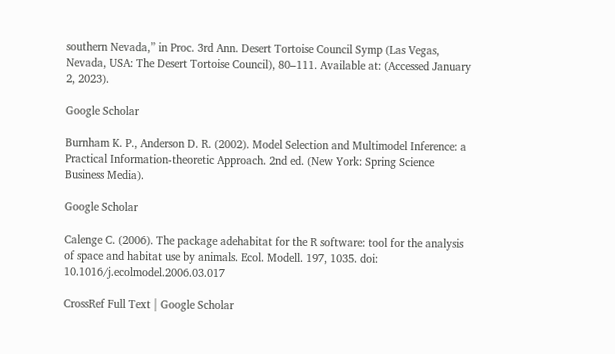southern Nevada,” in Proc. 3rd Ann. Desert Tortoise Council Symp (Las Vegas, Nevada, USA: The Desert Tortoise Council), 80–111. Available at: (Accessed January 2, 2023).

Google Scholar

Burnham K. P., Anderson D. R. (2002). Model Selection and Multimodel Inference: a Practical Information-theoretic Approach. 2nd ed. (New York: Spring Science Business Media).

Google Scholar

Calenge C. (2006). The package adehabitat for the R software: tool for the analysis of space and habitat use by animals. Ecol. Modell. 197, 1035. doi: 10.1016/j.ecolmodel.2006.03.017

CrossRef Full Text | Google Scholar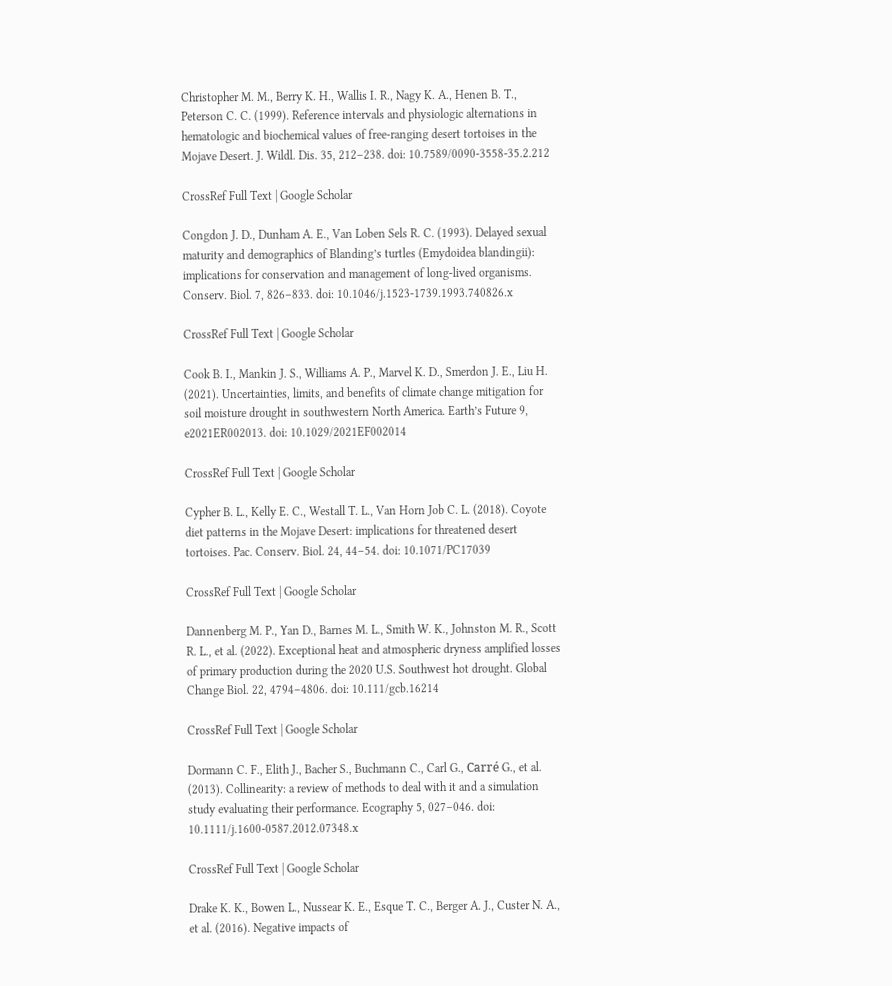Christopher M. M., Berry K. H., Wallis I. R., Nagy K. A., Henen B. T., Peterson C. C. (1999). Reference intervals and physiologic alternations in hematologic and biochemical values of free-ranging desert tortoises in the Mojave Desert. J. Wildl. Dis. 35, 212–238. doi: 10.7589/0090-3558-35.2.212

CrossRef Full Text | Google Scholar

Congdon J. D., Dunham A. E., Van Loben Sels R. C. (1993). Delayed sexual maturity and demographics of Blanding’s turtles (Emydoidea blandingii): implications for conservation and management of long-lived organisms. Conserv. Biol. 7, 826–833. doi: 10.1046/j.1523-1739.1993.740826.x

CrossRef Full Text | Google Scholar

Cook B. I., Mankin J. S., Williams A. P., Marvel K. D., Smerdon J. E., Liu H. (2021). Uncertainties, limits, and benefits of climate change mitigation for soil moisture drought in southwestern North America. Earth’s Future 9, e2021ER002013. doi: 10.1029/2021EF002014

CrossRef Full Text | Google Scholar

Cypher B. L., Kelly E. C., Westall T. L., Van Horn Job C. L. (2018). Coyote diet patterns in the Mojave Desert: implications for threatened desert tortoises. Pac. Conserv. Biol. 24, 44–54. doi: 10.1071/PC17039

CrossRef Full Text | Google Scholar

Dannenberg M. P., Yan D., Barnes M. L., Smith W. K., Johnston M. R., Scott R. L., et al. (2022). Exceptional heat and atmospheric dryness amplified losses of primary production during the 2020 U.S. Southwest hot drought. Global Change Biol. 22, 4794–4806. doi: 10.111/gcb.16214

CrossRef Full Text | Google Scholar

Dormann C. F., Elith J., Bacher S., Buchmann C., Carl G., Carré G., et al. (2013). Collinearity: a review of methods to deal with it and a simulation study evaluating their performance. Ecography 5, 027–046. doi: 10.1111/j.1600-0587.2012.07348.x

CrossRef Full Text | Google Scholar

Drake K. K., Bowen L., Nussear K. E., Esque T. C., Berger A. J., Custer N. A., et al. (2016). Negative impacts of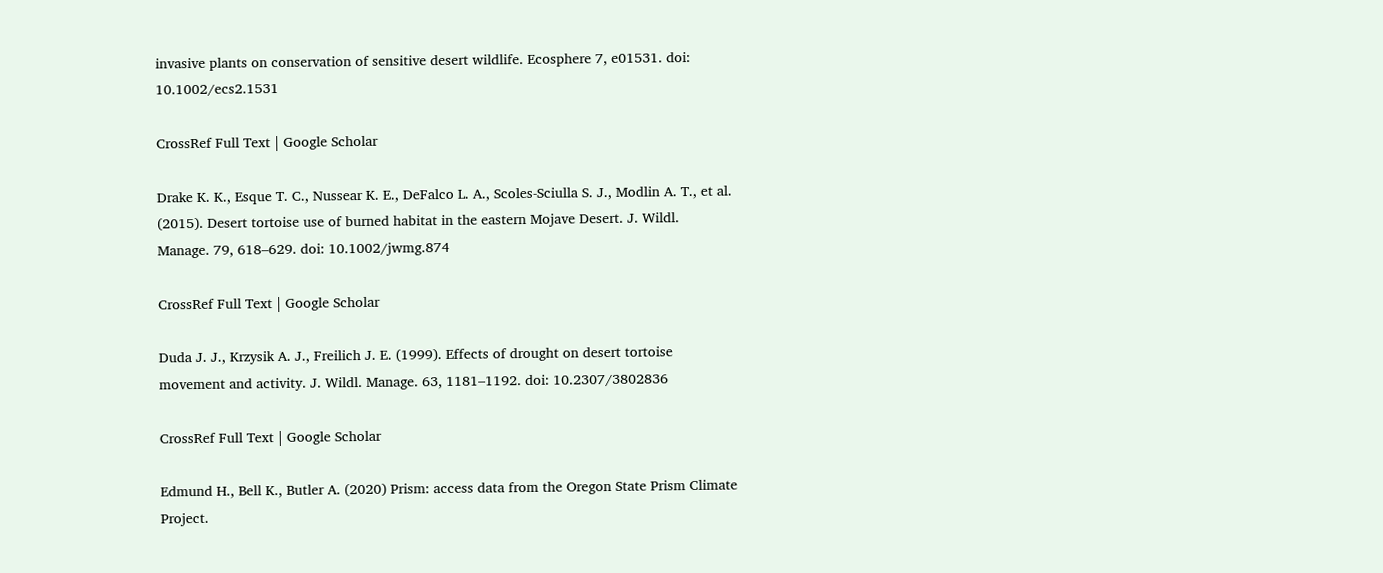invasive plants on conservation of sensitive desert wildlife. Ecosphere 7, e01531. doi: 10.1002/ecs2.1531

CrossRef Full Text | Google Scholar

Drake K. K., Esque T. C., Nussear K. E., DeFalco L. A., Scoles-Sciulla S. J., Modlin A. T., et al. (2015). Desert tortoise use of burned habitat in the eastern Mojave Desert. J. Wildl. Manage. 79, 618–629. doi: 10.1002/jwmg.874

CrossRef Full Text | Google Scholar

Duda J. J., Krzysik A. J., Freilich J. E. (1999). Effects of drought on desert tortoise movement and activity. J. Wildl. Manage. 63, 1181–1192. doi: 10.2307/3802836

CrossRef Full Text | Google Scholar

Edmund H., Bell K., Butler A. (2020) Prism: access data from the Oregon State Prism Climate Project.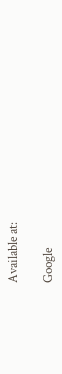Available at:

Google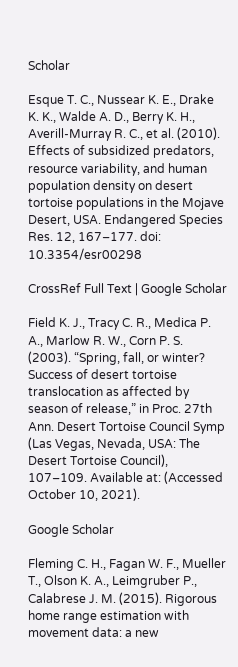Scholar

Esque T. C., Nussear K. E., Drake K. K., Walde A. D., Berry K. H., Averill-Murray R. C., et al. (2010). Effects of subsidized predators, resource variability, and human population density on desert tortoise populations in the Mojave Desert, USA. Endangered Species Res. 12, 167–177. doi: 10.3354/esr00298

CrossRef Full Text | Google Scholar

Field K. J., Tracy C. R., Medica P. A., Marlow R. W., Corn P. S. (2003). “Spring, fall, or winter? Success of desert tortoise translocation as affected by season of release,” in Proc. 27th Ann. Desert Tortoise Council Symp (Las Vegas, Nevada, USA: The Desert Tortoise Council), 107–109. Available at: (Accessed October 10, 2021).

Google Scholar

Fleming C. H., Fagan W. F., Mueller T., Olson K. A., Leimgruber P., Calabrese J. M. (2015). Rigorous home range estimation with movement data: a new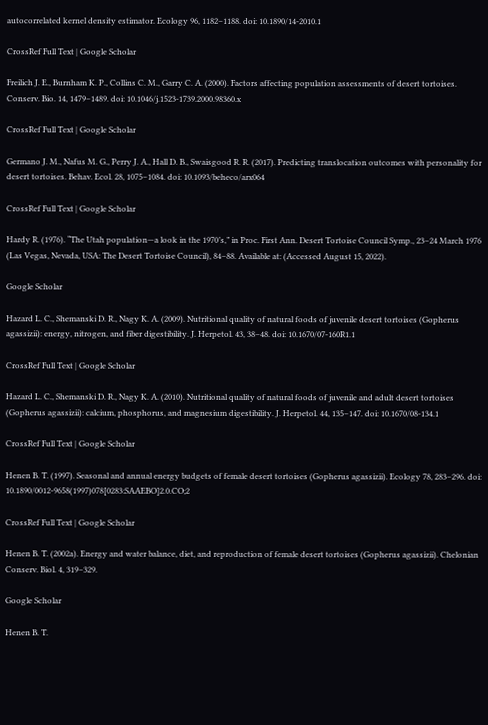autocorrelated kernel density estimator. Ecology 96, 1182–1188. doi: 10.1890/14-2010.1

CrossRef Full Text | Google Scholar

Freilich J. E., Burnham K. P., Collins C. M., Garry C. A. (2000). Factors affecting population assessments of desert tortoises. Conserv. Bio. 14, 1479–1489. doi: 10.1046/j.1523-1739.2000.98360.x

CrossRef Full Text | Google Scholar

Germano J. M., Nafus M. G., Perry J. A., Hall D. B., Swaisgood R. R. (2017). Predicting translocation outcomes with personality for desert tortoises. Behav. Ecol. 28, 1075–1084. doi: 10.1093/beheco/arx064

CrossRef Full Text | Google Scholar

Hardy R. (1976). “The Utah population—a look in the 1970’s,” in Proc. First Ann. Desert Tortoise Council Symp., 23–24 March 1976 (Las Vegas, Nevada, USA: The Desert Tortoise Council), 84–88. Available at: (Accessed August 15, 2022).

Google Scholar

Hazard L. C., Shemanski D. R., Nagy K. A. (2009). Nutritional quality of natural foods of juvenile desert tortoises (Gopherus agassizii): energy, nitrogen, and fiber digestibility. J. Herpetol. 43, 38–48. doi: 10.1670/07-160R1.1

CrossRef Full Text | Google Scholar

Hazard L. C., Shemanski D. R., Nagy K. A. (2010). Nutritional quality of natural foods of juvenile and adult desert tortoises (Gopherus agassizii): calcium, phosphorus, and magnesium digestibility. J. Herpetol. 44, 135–147. doi: 10.1670/08-134.1

CrossRef Full Text | Google Scholar

Henen B. T. (1997). Seasonal and annual energy budgets of female desert tortoises (Gopherus agassizii). Ecology 78, 283–296. doi: 10.1890/0012-9658(1997)078[0283:SAAEBO]2.0.CO;2

CrossRef Full Text | Google Scholar

Henen B. T. (2002a). Energy and water balance, diet, and reproduction of female desert tortoises (Gopherus agassizii). Chelonian Conserv. Biol. 4, 319–329.

Google Scholar

Henen B. T.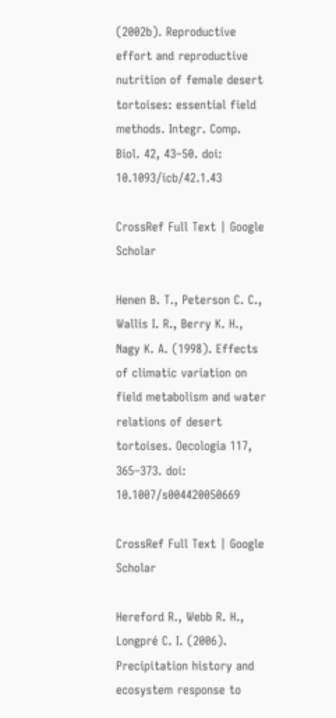(2002b). Reproductive effort and reproductive nutrition of female desert tortoises: essential field methods. Integr. Comp. Biol. 42, 43–50. doi: 10.1093/icb/42.1.43

CrossRef Full Text | Google Scholar

Henen B. T., Peterson C. C., Wallis I. R., Berry K. H., Nagy K. A. (1998). Effects of climatic variation on field metabolism and water relations of desert tortoises. Oecologia 117, 365–373. doi: 10.1007/s004420050669

CrossRef Full Text | Google Scholar

Hereford R., Webb R. H., Longpré C. I. (2006). Precipitation history and ecosystem response to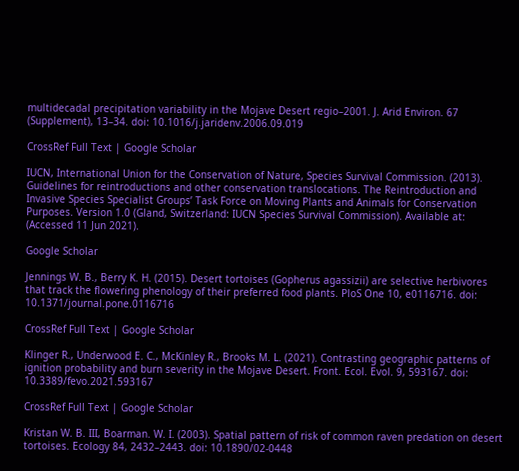multidecadal precipitation variability in the Mojave Desert regio–2001. J. Arid Environ. 67 (Supplement), 13–34. doi: 10.1016/j.jaridenv.2006.09.019

CrossRef Full Text | Google Scholar

IUCN, International Union for the Conservation of Nature, Species Survival Commission. (2013). Guidelines for reintroductions and other conservation translocations. The Reintroduction and Invasive Species Specialist Groups’ Task Force on Moving Plants and Animals for Conservation Purposes. Version 1.0 (Gland, Switzerland: IUCN Species Survival Commission). Available at: (Accessed 11 Jun 2021).

Google Scholar

Jennings W. B., Berry K. H. (2015). Desert tortoises (Gopherus agassizii) are selective herbivores that track the flowering phenology of their preferred food plants. PloS One 10, e0116716. doi: 10.1371/journal.pone.0116716

CrossRef Full Text | Google Scholar

Klinger R., Underwood E. C., McKinley R., Brooks M. L. (2021). Contrasting geographic patterns of ignition probability and burn severity in the Mojave Desert. Front. Ecol. Evol. 9, 593167. doi: 10.3389/fevo.2021.593167

CrossRef Full Text | Google Scholar

Kristan W. B. III, Boarman. W. I. (2003). Spatial pattern of risk of common raven predation on desert tortoises. Ecology 84, 2432–2443. doi: 10.1890/02-0448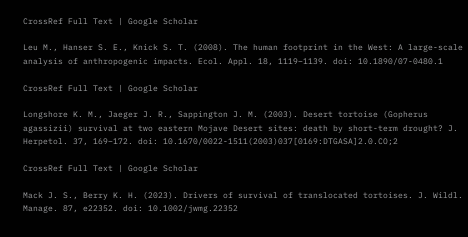CrossRef Full Text | Google Scholar

Leu M., Hanser S. E., Knick S. T. (2008). The human footprint in the West: A large-scale analysis of anthropogenic impacts. Ecol. Appl. 18, 1119–1139. doi: 10.1890/07-0480.1

CrossRef Full Text | Google Scholar

Longshore K. M., Jaeger J. R., Sappington J. M. (2003). Desert tortoise (Gopherus agassizii) survival at two eastern Mojave Desert sites: death by short-term drought? J. Herpetol. 37, 169–172. doi: 10.1670/0022-1511(2003)037[0169:DTGASA]2.0.CO;2

CrossRef Full Text | Google Scholar

Mack J. S., Berry K. H. (2023). Drivers of survival of translocated tortoises. J. Wildl. Manage. 87, e22352. doi: 10.1002/jwmg.22352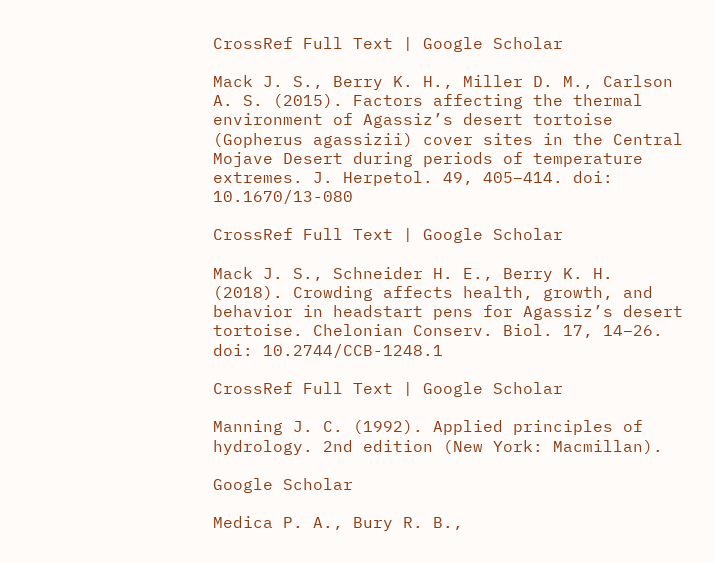CrossRef Full Text | Google Scholar

Mack J. S., Berry K. H., Miller D. M., Carlson A. S. (2015). Factors affecting the thermal environment of Agassiz’s desert tortoise (Gopherus agassizii) cover sites in the Central Mojave Desert during periods of temperature extremes. J. Herpetol. 49, 405–414. doi: 10.1670/13-080

CrossRef Full Text | Google Scholar

Mack J. S., Schneider H. E., Berry K. H. (2018). Crowding affects health, growth, and behavior in headstart pens for Agassiz’s desert tortoise. Chelonian Conserv. Biol. 17, 14–26. doi: 10.2744/CCB-1248.1

CrossRef Full Text | Google Scholar

Manning J. C. (1992). Applied principles of hydrology. 2nd edition (New York: Macmillan).

Google Scholar

Medica P. A., Bury R. B.,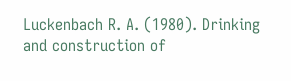Luckenbach R. A. (1980). Drinking and construction of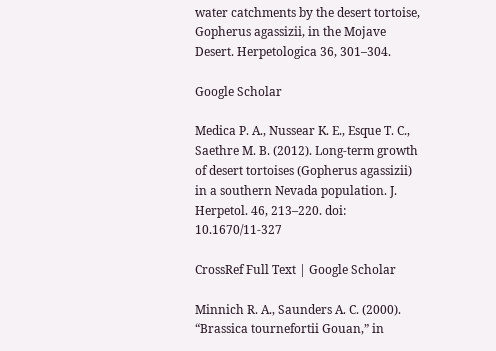water catchments by the desert tortoise, Gopherus agassizii, in the Mojave Desert. Herpetologica 36, 301–304.

Google Scholar

Medica P. A., Nussear K. E., Esque T. C., Saethre M. B. (2012). Long-term growth of desert tortoises (Gopherus agassizii) in a southern Nevada population. J. Herpetol. 46, 213–220. doi: 10.1670/11-327

CrossRef Full Text | Google Scholar

Minnich R. A., Saunders A. C. (2000). “Brassica tournefortii Gouan,” in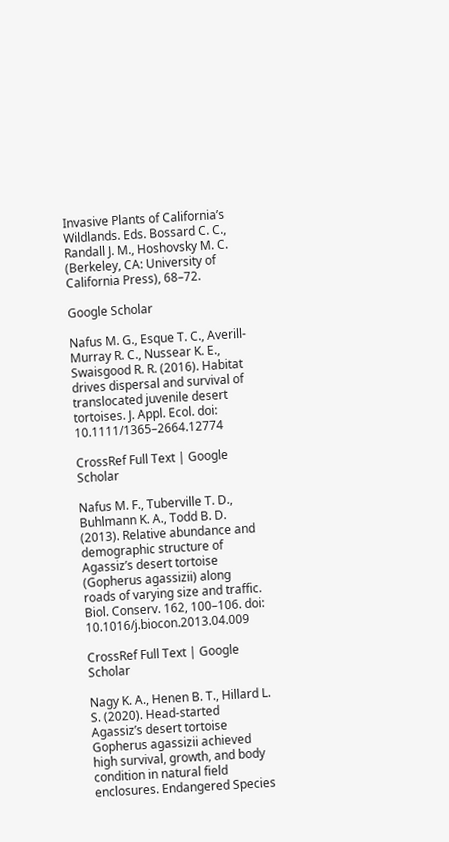Invasive Plants of California’s Wildlands. Eds. Bossard C. C., Randall J. M., Hoshovsky M. C. (Berkeley, CA: University of California Press), 68–72.

Google Scholar

Nafus M. G., Esque T. C., Averill-Murray R. C., Nussear K. E., Swaisgood R. R. (2016). Habitat drives dispersal and survival of translocated juvenile desert tortoises. J. Appl. Ecol. doi: 10.1111/1365–2664.12774

CrossRef Full Text | Google Scholar

Nafus M. F., Tuberville T. D., Buhlmann K. A., Todd B. D. (2013). Relative abundance and demographic structure of Agassiz’s desert tortoise (Gopherus agassizii) along roads of varying size and traffic. Biol. Conserv. 162, 100–106. doi: 10.1016/j.biocon.2013.04.009

CrossRef Full Text | Google Scholar

Nagy K. A., Henen B. T., Hillard L. S. (2020). Head-started Agassiz’s desert tortoise Gopherus agassizii achieved high survival, growth, and body condition in natural field enclosures. Endangered Species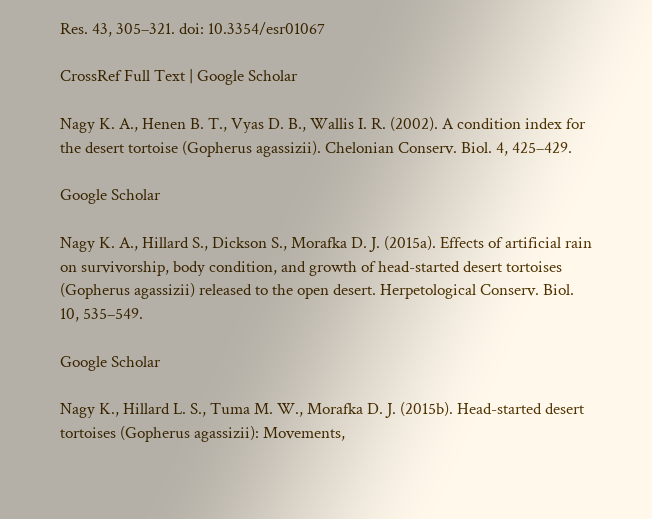Res. 43, 305–321. doi: 10.3354/esr01067

CrossRef Full Text | Google Scholar

Nagy K. A., Henen B. T., Vyas D. B., Wallis I. R. (2002). A condition index for the desert tortoise (Gopherus agassizii). Chelonian Conserv. Biol. 4, 425–429.

Google Scholar

Nagy K. A., Hillard S., Dickson S., Morafka D. J. (2015a). Effects of artificial rain on survivorship, body condition, and growth of head-started desert tortoises (Gopherus agassizii) released to the open desert. Herpetological Conserv. Biol. 10, 535–549.

Google Scholar

Nagy K., Hillard L. S., Tuma M. W., Morafka D. J. (2015b). Head-started desert tortoises (Gopherus agassizii): Movements,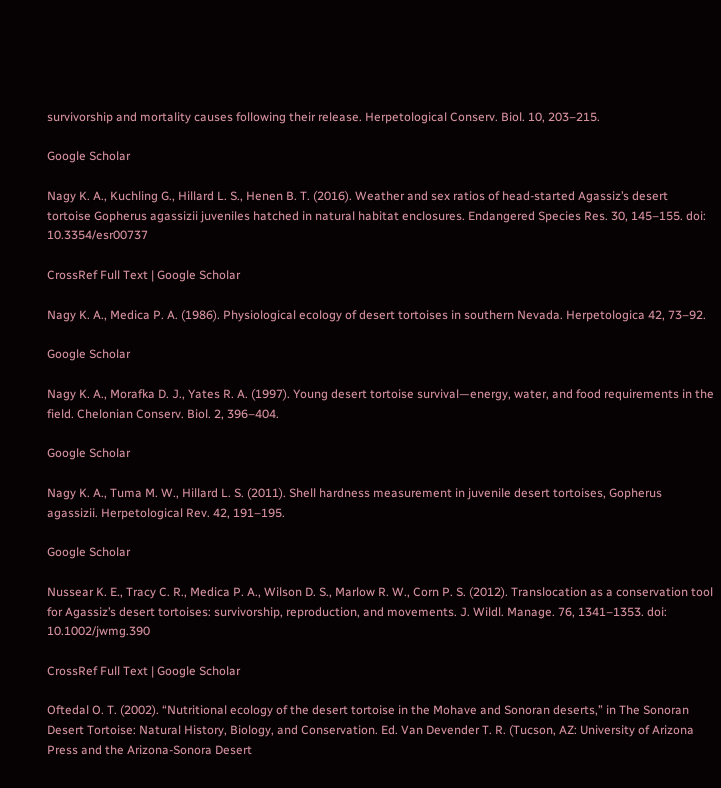survivorship and mortality causes following their release. Herpetological Conserv. Biol. 10, 203–215.

Google Scholar

Nagy K. A., Kuchling G., Hillard L. S., Henen B. T. (2016). Weather and sex ratios of head-started Agassiz’s desert tortoise Gopherus agassizii juveniles hatched in natural habitat enclosures. Endangered Species Res. 30, 145–155. doi: 10.3354/esr00737

CrossRef Full Text | Google Scholar

Nagy K. A., Medica P. A. (1986). Physiological ecology of desert tortoises in southern Nevada. Herpetologica 42, 73–92.

Google Scholar

Nagy K. A., Morafka D. J., Yates R. A. (1997). Young desert tortoise survival—energy, water, and food requirements in the field. Chelonian Conserv. Biol. 2, 396–404.

Google Scholar

Nagy K. A., Tuma M. W., Hillard L. S. (2011). Shell hardness measurement in juvenile desert tortoises, Gopherus agassizii. Herpetological Rev. 42, 191–195.

Google Scholar

Nussear K. E., Tracy C. R., Medica P. A., Wilson D. S., Marlow R. W., Corn P. S. (2012). Translocation as a conservation tool for Agassiz’s desert tortoises: survivorship, reproduction, and movements. J. Wildl. Manage. 76, 1341–1353. doi: 10.1002/jwmg.390

CrossRef Full Text | Google Scholar

Oftedal O. T. (2002). “Nutritional ecology of the desert tortoise in the Mohave and Sonoran deserts,” in The Sonoran Desert Tortoise: Natural History, Biology, and Conservation. Ed. Van Devender T. R. (Tucson, AZ: University of Arizona Press and the Arizona-Sonora Desert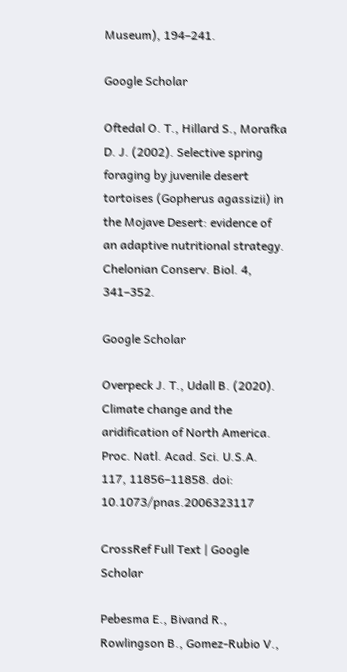Museum), 194–241.

Google Scholar

Oftedal O. T., Hillard S., Morafka D. J. (2002). Selective spring foraging by juvenile desert tortoises (Gopherus agassizii) in the Mojave Desert: evidence of an adaptive nutritional strategy. Chelonian Conserv. Biol. 4, 341–352.

Google Scholar

Overpeck J. T., Udall B. (2020). Climate change and the aridification of North America. Proc. Natl. Acad. Sci. U.S.A. 117, 11856–11858. doi: 10.1073/pnas.2006323117

CrossRef Full Text | Google Scholar

Pebesma E., Bivand R., Rowlingson B., Gomez-Rubio V.,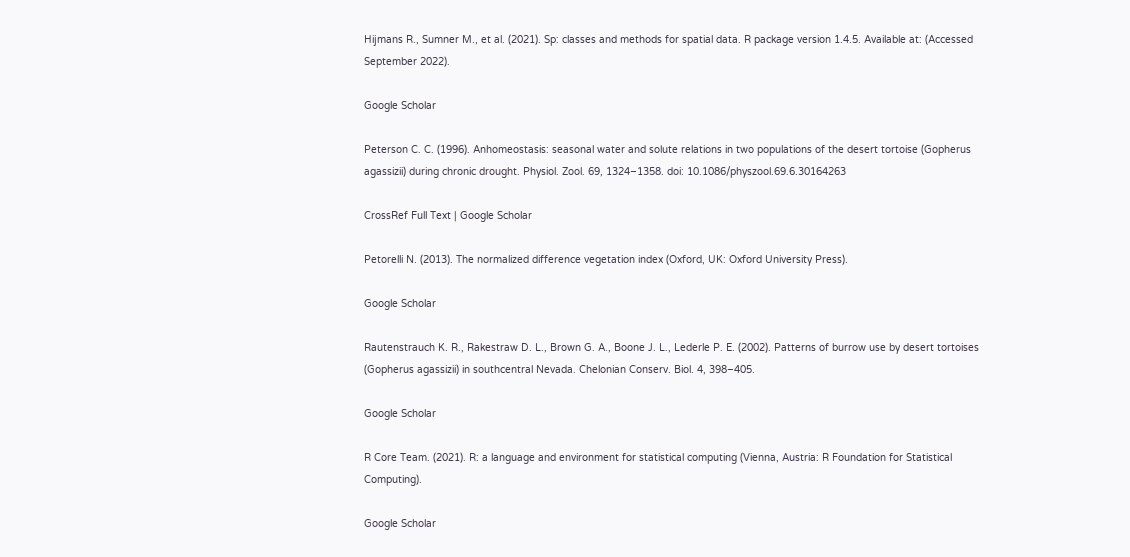Hijmans R., Sumner M., et al. (2021). Sp: classes and methods for spatial data. R package version 1.4.5. Available at: (Accessed September 2022).

Google Scholar

Peterson C. C. (1996). Anhomeostasis: seasonal water and solute relations in two populations of the desert tortoise (Gopherus agassizii) during chronic drought. Physiol. Zool. 69, 1324–1358. doi: 10.1086/physzool.69.6.30164263

CrossRef Full Text | Google Scholar

Petorelli N. (2013). The normalized difference vegetation index (Oxford, UK: Oxford University Press).

Google Scholar

Rautenstrauch K. R., Rakestraw D. L., Brown G. A., Boone J. L., Lederle P. E. (2002). Patterns of burrow use by desert tortoises (Gopherus agassizii) in southcentral Nevada. Chelonian Conserv. Biol. 4, 398–405.

Google Scholar

R Core Team. (2021). R: a language and environment for statistical computing (Vienna, Austria: R Foundation for Statistical Computing).

Google Scholar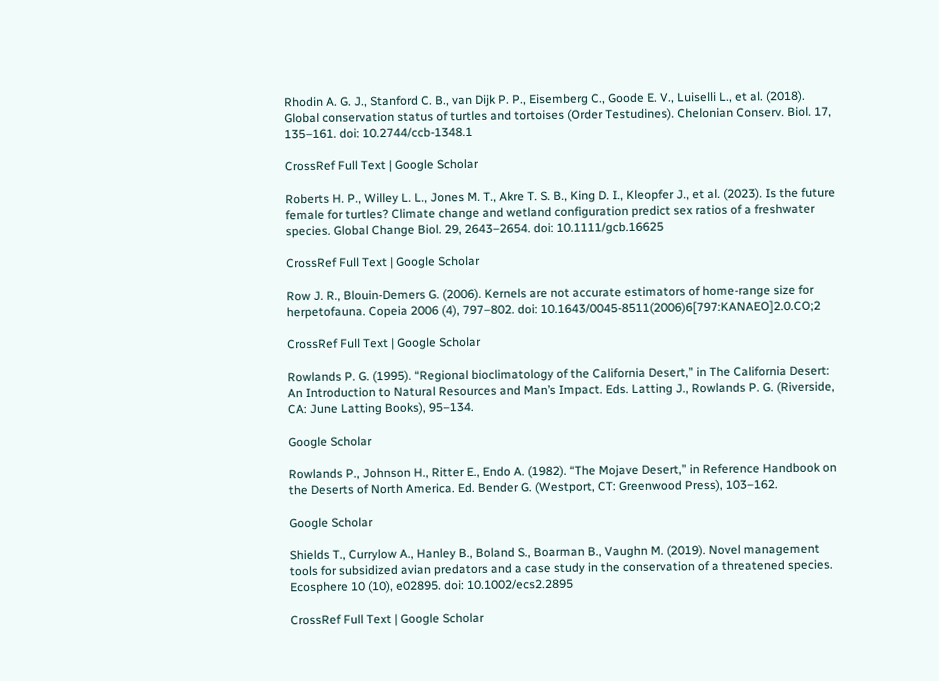Rhodin A. G. J., Stanford C. B., van Dijk P. P., Eisemberg C., Goode E. V., Luiselli L., et al. (2018). Global conservation status of turtles and tortoises (Order Testudines). Chelonian Conserv. Biol. 17, 135–161. doi: 10.2744/ccb-1348.1

CrossRef Full Text | Google Scholar

Roberts H. P., Willey L. L., Jones M. T., Akre T. S. B., King D. I., Kleopfer J., et al. (2023). Is the future female for turtles? Climate change and wetland configuration predict sex ratios of a freshwater species. Global Change Biol. 29, 2643–2654. doi: 10.1111/gcb.16625

CrossRef Full Text | Google Scholar

Row J. R., Blouin-Demers G. (2006). Kernels are not accurate estimators of home-range size for herpetofauna. Copeia 2006 (4), 797–802. doi: 10.1643/0045-8511(2006)6[797:KANAEO]2.0.CO;2

CrossRef Full Text | Google Scholar

Rowlands P. G. (1995). “Regional bioclimatology of the California Desert,” in The California Desert: An Introduction to Natural Resources and Man’s Impact. Eds. Latting J., Rowlands P. G. (Riverside, CA: June Latting Books), 95–134.

Google Scholar

Rowlands P., Johnson H., Ritter E., Endo A. (1982). “The Mojave Desert,” in Reference Handbook on the Deserts of North America. Ed. Bender G. (Westport, CT: Greenwood Press), 103–162.

Google Scholar

Shields T., Currylow A., Hanley B., Boland S., Boarman B., Vaughn M. (2019). Novel management tools for subsidized avian predators and a case study in the conservation of a threatened species. Ecosphere 10 (10), e02895. doi: 10.1002/ecs2.2895

CrossRef Full Text | Google Scholar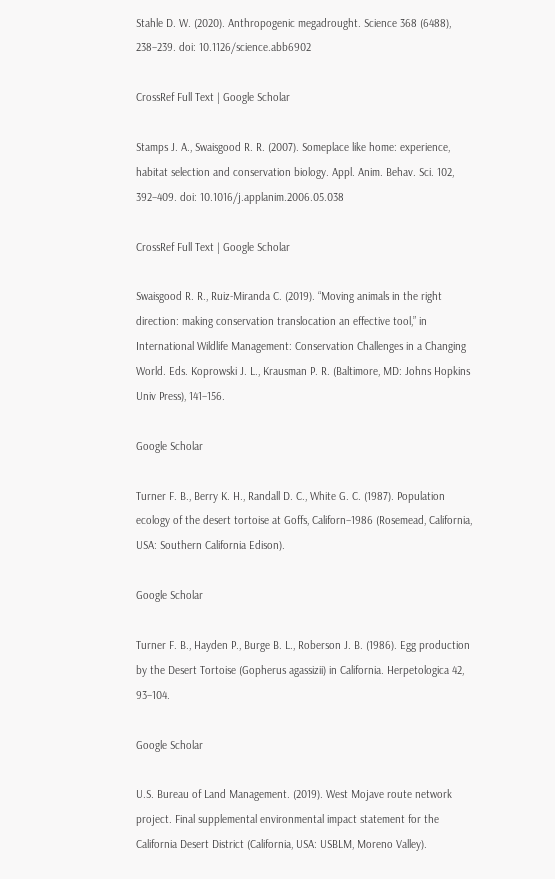Stahle D. W. (2020). Anthropogenic megadrought. Science 368 (6488), 238–239. doi: 10.1126/science.abb6902

CrossRef Full Text | Google Scholar

Stamps J. A., Swaisgood R. R. (2007). Someplace like home: experience, habitat selection and conservation biology. Appl. Anim. Behav. Sci. 102, 392–409. doi: 10.1016/j.applanim.2006.05.038

CrossRef Full Text | Google Scholar

Swaisgood R. R., Ruiz-Miranda C. (2019). “Moving animals in the right direction: making conservation translocation an effective tool,” in International Wildlife Management: Conservation Challenges in a Changing World. Eds. Koprowski J. L., Krausman P. R. (Baltimore, MD: Johns Hopkins Univ Press), 141–156.

Google Scholar

Turner F. B., Berry K. H., Randall D. C., White G. C. (1987). Population ecology of the desert tortoise at Goffs, Californ–1986 (Rosemead, California, USA: Southern California Edison).

Google Scholar

Turner F. B., Hayden P., Burge B. L., Roberson J. B. (1986). Egg production by the Desert Tortoise (Gopherus agassizii) in California. Herpetologica 42, 93–104.

Google Scholar

U.S. Bureau of Land Management. (2019). West Mojave route network project. Final supplemental environmental impact statement for the California Desert District (California, USA: USBLM, Moreno Valley).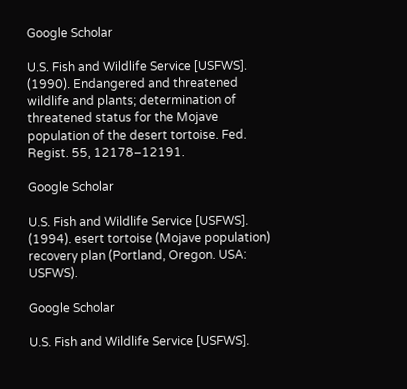Google Scholar

U.S. Fish and Wildlife Service [USFWS]. (1990). Endangered and threatened wildlife and plants; determination of threatened status for the Mojave population of the desert tortoise. Fed. Regist. 55, 12178–12191.

Google Scholar

U.S. Fish and Wildlife Service [USFWS]. (1994). esert tortoise (Mojave population) recovery plan (Portland, Oregon. USA: USFWS).

Google Scholar

U.S. Fish and Wildlife Service [USFWS].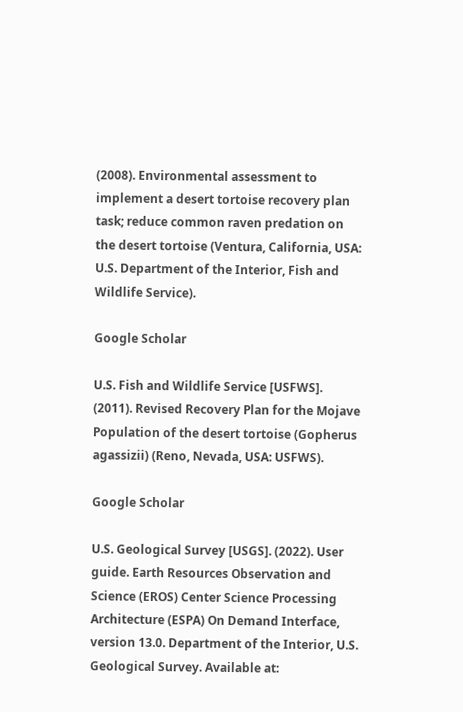(2008). Environmental assessment to implement a desert tortoise recovery plan task; reduce common raven predation on the desert tortoise (Ventura, California, USA: U.S. Department of the Interior, Fish and Wildlife Service).

Google Scholar

U.S. Fish and Wildlife Service [USFWS]. (2011). Revised Recovery Plan for the Mojave Population of the desert tortoise (Gopherus agassizii) (Reno, Nevada, USA: USFWS).

Google Scholar

U.S. Geological Survey [USGS]. (2022). User guide. Earth Resources Observation and Science (EROS) Center Science Processing Architecture (ESPA) On Demand Interface, version 13.0. Department of the Interior, U.S. Geological Survey. Available at: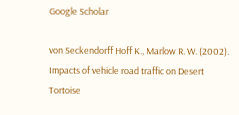Google Scholar

von Seckendorff Hoff K., Marlow R. W. (2002). Impacts of vehicle road traffic on Desert Tortoise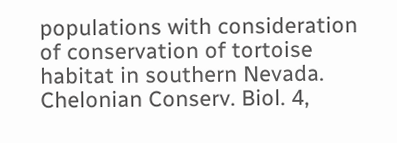populations with consideration of conservation of tortoise habitat in southern Nevada. Chelonian Conserv. Biol. 4,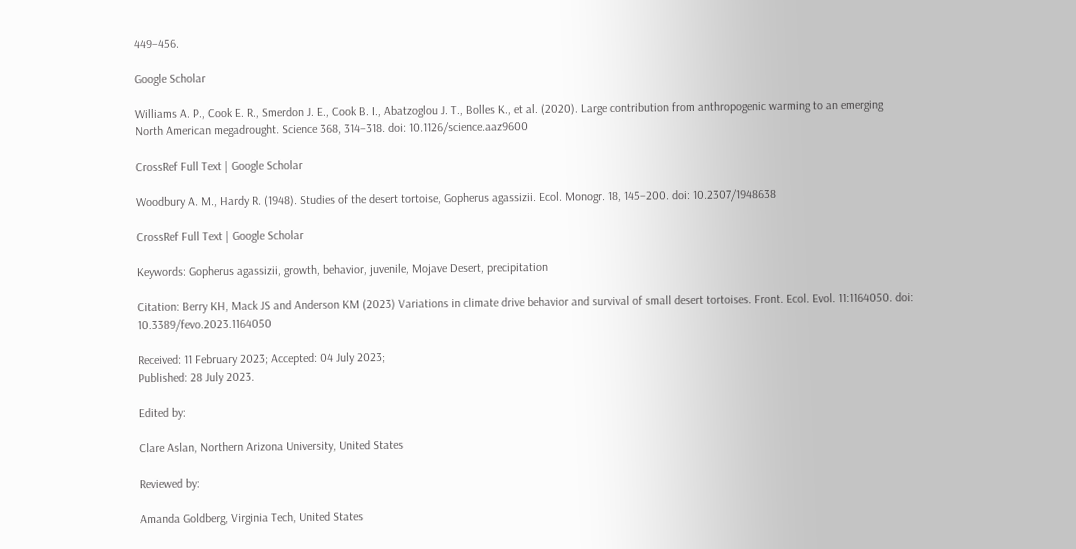449–456.

Google Scholar

Williams A. P., Cook E. R., Smerdon J. E., Cook B. I., Abatzoglou J. T., Bolles K., et al. (2020). Large contribution from anthropogenic warming to an emerging North American megadrought. Science 368, 314–318. doi: 10.1126/science.aaz9600

CrossRef Full Text | Google Scholar

Woodbury A. M., Hardy R. (1948). Studies of the desert tortoise, Gopherus agassizii. Ecol. Monogr. 18, 145–200. doi: 10.2307/1948638

CrossRef Full Text | Google Scholar

Keywords: Gopherus agassizii, growth, behavior, juvenile, Mojave Desert, precipitation

Citation: Berry KH, Mack JS and Anderson KM (2023) Variations in climate drive behavior and survival of small desert tortoises. Front. Ecol. Evol. 11:1164050. doi: 10.3389/fevo.2023.1164050

Received: 11 February 2023; Accepted: 04 July 2023;
Published: 28 July 2023.

Edited by:

Clare Aslan, Northern Arizona University, United States

Reviewed by:

Amanda Goldberg, Virginia Tech, United States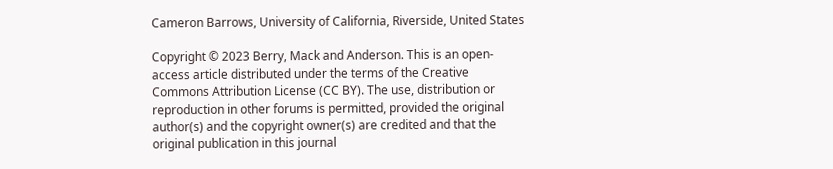Cameron Barrows, University of California, Riverside, United States

Copyright © 2023 Berry, Mack and Anderson. This is an open-access article distributed under the terms of the Creative Commons Attribution License (CC BY). The use, distribution or reproduction in other forums is permitted, provided the original author(s) and the copyright owner(s) are credited and that the original publication in this journal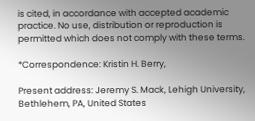is cited, in accordance with accepted academic practice. No use, distribution or reproduction is permitted which does not comply with these terms.

*Correspondence: Kristin H. Berry,

Present address: Jeremy S. Mack, Lehigh University, Bethlehem, PA, United States